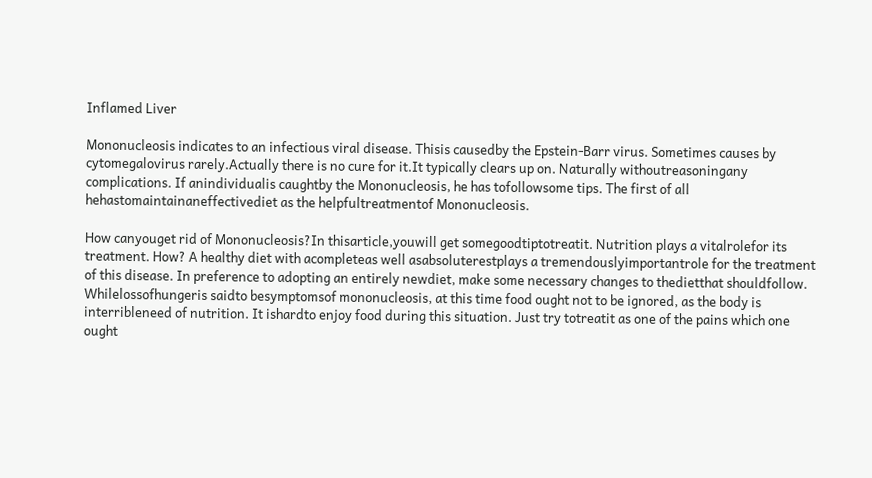Inflamed Liver

Mononucleosis indicates to an infectious viral disease. Thisis causedby the Epstein-Barr virus. Sometimes causes by cytomegalovirus rarely.Actually there is no cure for it.It typically clears up on. Naturally withoutreasoningany complications. If anindividualis caughtby the Mononucleosis, he has tofollowsome tips. The first of all hehastomaintainaneffectivediet as the helpfultreatmentof Mononucleosis.

How canyouget rid of Mononucleosis?In thisarticle,youwill get somegoodtiptotreatit. Nutrition plays a vitalrolefor its treatment. How? A healthy diet with acompleteas well asabsoluterestplays a tremendouslyimportantrole for the treatment of this disease. In preference to adopting an entirely newdiet, make some necessary changes to thedietthat shouldfollow. Whilelossofhungeris saidto besymptomsof mononucleosis, at this time food ought not to be ignored, as the body is interribleneed of nutrition. It ishardto enjoy food during this situation. Just try totreatit as one of the pains which one ought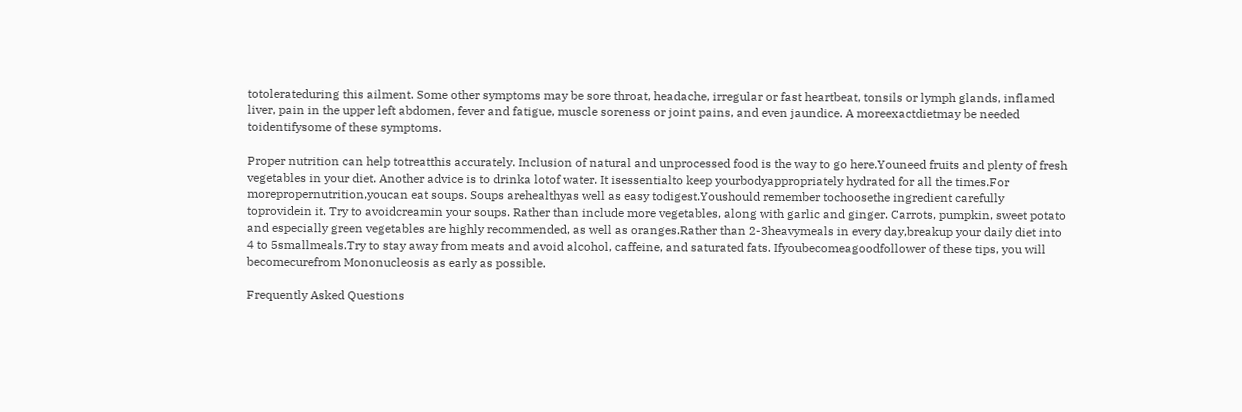totolerateduring this ailment. Some other symptoms may be sore throat, headache, irregular or fast heartbeat, tonsils or lymph glands, inflamed liver, pain in the upper left abdomen, fever and fatigue, muscle soreness or joint pains, and even jaundice. A moreexactdietmay be needed toidentifysome of these symptoms.

Proper nutrition can help totreatthis accurately. Inclusion of natural and unprocessed food is the way to go here.Youneed fruits and plenty of fresh vegetables in your diet. Another advice is to drinka lotof water. It isessentialto keep yourbodyappropriately hydrated for all the times.For morepropernutrition,youcan eat soups. Soups arehealthyas well as easy todigest.Youshould remember tochoosethe ingredient carefully toprovidein it. Try to avoidcreamin your soups. Rather than include more vegetables, along with garlic and ginger. Carrots, pumpkin, sweet potato and especially green vegetables are highly recommended, as well as oranges.Rather than 2-3heavymeals in every day,breakup your daily diet into 4 to 5smallmeals.Try to stay away from meats and avoid alcohol, caffeine, and saturated fats. Ifyoubecomeagoodfollower of these tips, you will becomecurefrom Mononucleosis as early as possible.

Frequently Asked Questions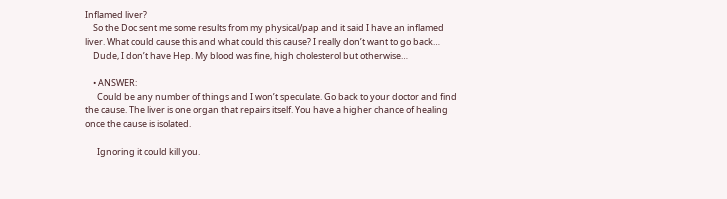Inflamed liver?
    So the Doc sent me some results from my physical/pap and it said I have an inflamed liver. What could cause this and what could this cause? I really don’t want to go back…
    Dude, I don’t have Hep. My blood was fine, high cholesterol but otherwise…

    • ANSWER:
      Could be any number of things and I won’t speculate. Go back to your doctor and find the cause. The liver is one organ that repairs itself. You have a higher chance of healing once the cause is isolated.

      Ignoring it could kill you.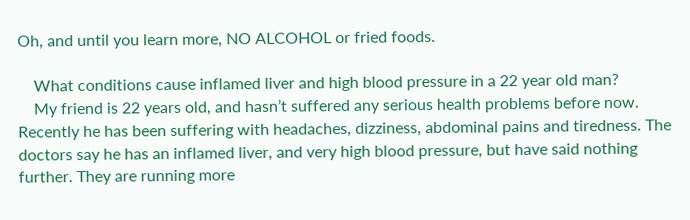Oh, and until you learn more, NO ALCOHOL or fried foods.

    What conditions cause inflamed liver and high blood pressure in a 22 year old man?
    My friend is 22 years old, and hasn’t suffered any serious health problems before now. Recently he has been suffering with headaches, dizziness, abdominal pains and tiredness. The doctors say he has an inflamed liver, and very high blood pressure, but have said nothing further. They are running more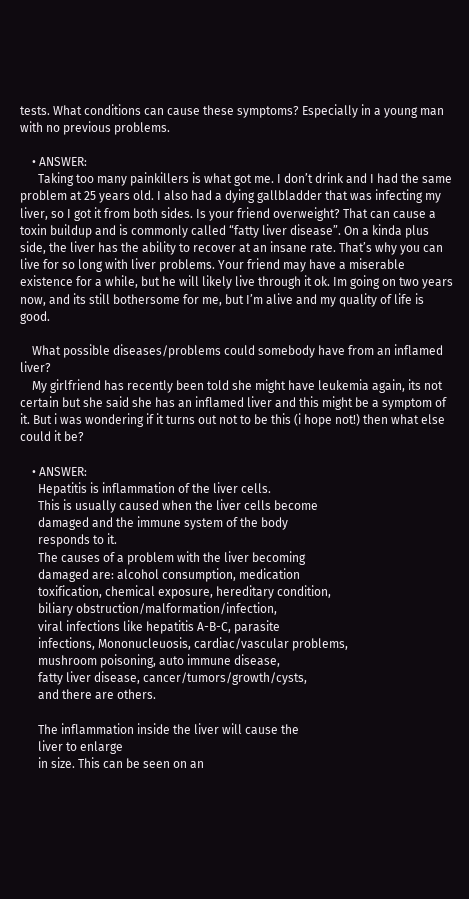tests. What conditions can cause these symptoms? Especially in a young man with no previous problems.

    • ANSWER:
      Taking too many painkillers is what got me. I don’t drink and I had the same problem at 25 years old. I also had a dying gallbladder that was infecting my liver, so I got it from both sides. Is your friend overweight? That can cause a toxin buildup and is commonly called “fatty liver disease”. On a kinda plus side, the liver has the ability to recover at an insane rate. That’s why you can live for so long with liver problems. Your friend may have a miserable existence for a while, but he will likely live through it ok. Im going on two years now, and its still bothersome for me, but I’m alive and my quality of life is good.

    What possible diseases/problems could somebody have from an inflamed liver?
    My girlfriend has recently been told she might have leukemia again, its not certain but she said she has an inflamed liver and this might be a symptom of it. But i was wondering if it turns out not to be this (i hope not!) then what else could it be?

    • ANSWER:
      Hepatitis is inflammation of the liver cells.
      This is usually caused when the liver cells become
      damaged and the immune system of the body
      responds to it.
      The causes of a problem with the liver becoming
      damaged are: alcohol consumption, medication
      toxification, chemical exposure, hereditary condition,
      biliary obstruction/malformation/infection,
      viral infections like hepatitis A-B-C, parasite
      infections, Mononucleuosis, cardiac/vascular problems,
      mushroom poisoning, auto immune disease,
      fatty liver disease, cancer/tumors/growth/cysts,
      and there are others.

      The inflammation inside the liver will cause the
      liver to enlarge
      in size. This can be seen on an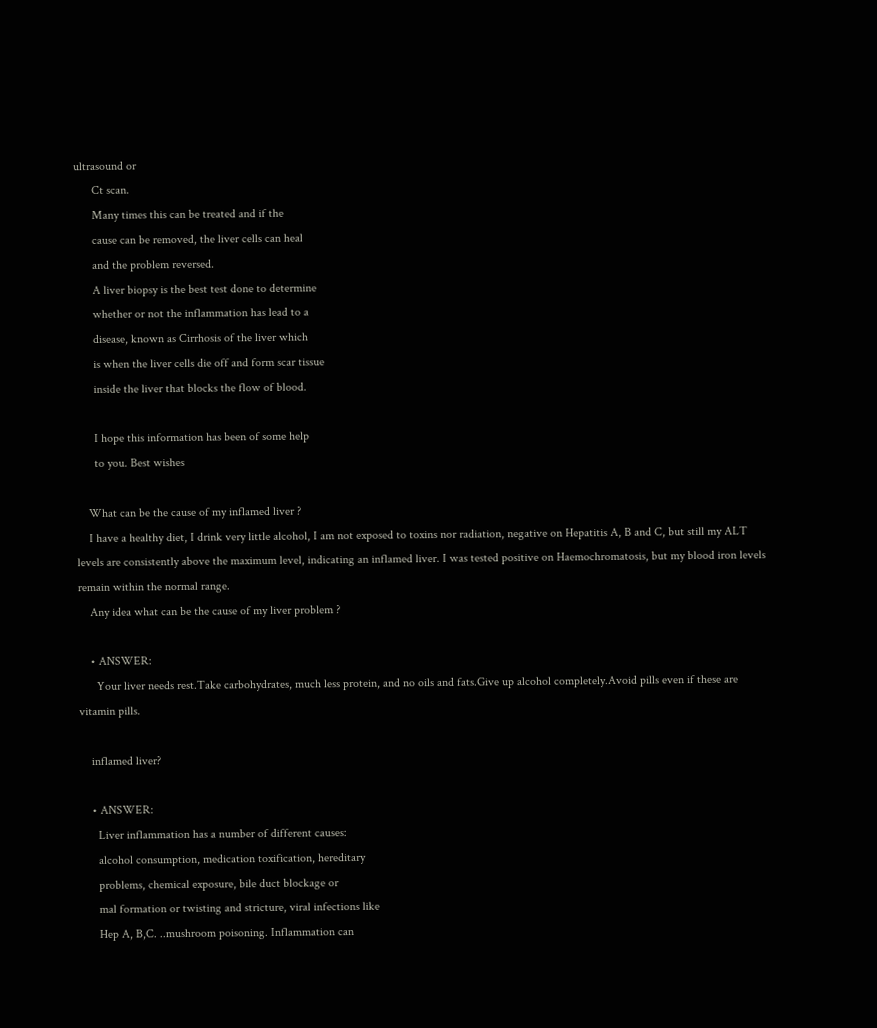ultrasound or
      Ct scan.
      Many times this can be treated and if the
      cause can be removed, the liver cells can heal
      and the problem reversed.
      A liver biopsy is the best test done to determine
      whether or not the inflammation has lead to a
      disease, known as Cirrhosis of the liver which
      is when the liver cells die off and form scar tissue
      inside the liver that blocks the flow of blood.

      I hope this information has been of some help
      to you. Best wishes

    What can be the cause of my inflamed liver ?
    I have a healthy diet, I drink very little alcohol, I am not exposed to toxins nor radiation, negative on Hepatitis A, B and C, but still my ALT levels are consistently above the maximum level, indicating an inflamed liver. I was tested positive on Haemochromatosis, but my blood iron levels remain within the normal range.
    Any idea what can be the cause of my liver problem ?

    • ANSWER:
      Your liver needs rest.Take carbohydrates, much less protein, and no oils and fats.Give up alcohol completely.Avoid pills even if these are vitamin pills.

    inflamed liver?

    • ANSWER:
      Liver inflammation has a number of different causes:
      alcohol consumption, medication toxification, hereditary
      problems, chemical exposure, bile duct blockage or
      mal formation or twisting and stricture, viral infections like
      Hep A, B,C. ..mushroom poisoning. Inflammation can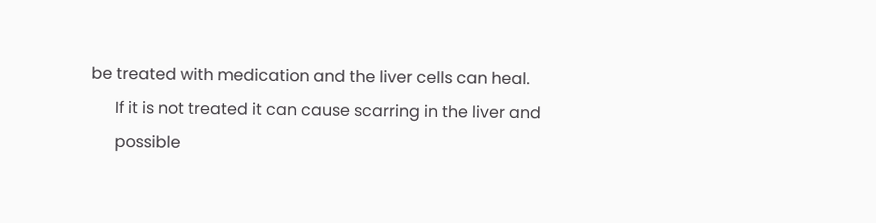be treated with medication and the liver cells can heal.
      If it is not treated it can cause scarring in the liver and
      possible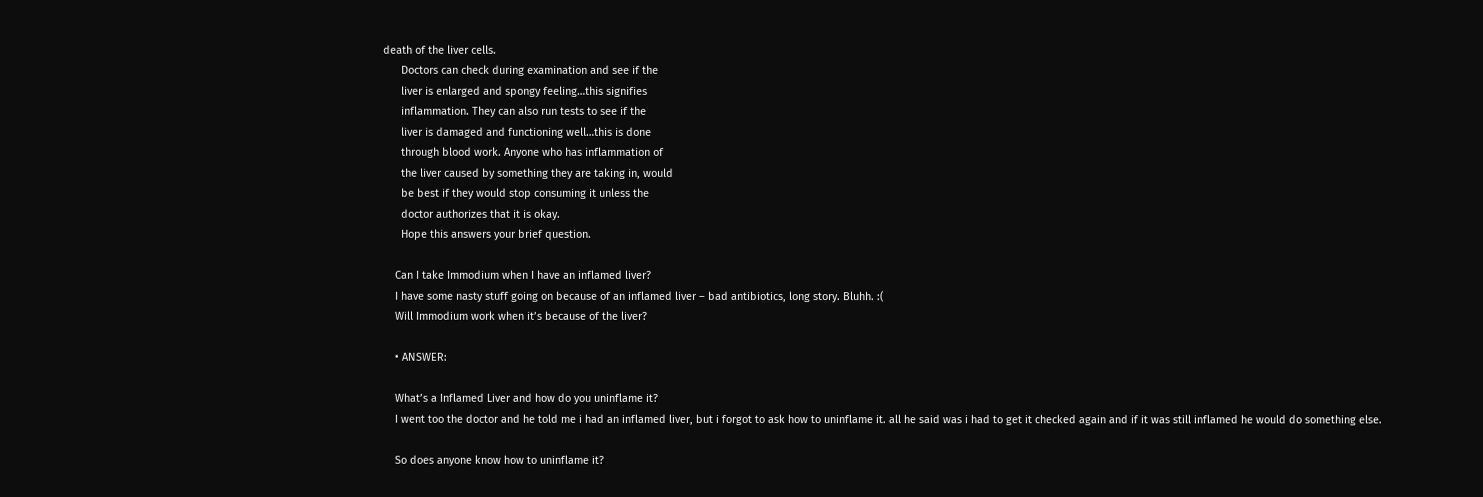death of the liver cells.
      Doctors can check during examination and see if the
      liver is enlarged and spongy feeling…this signifies
      inflammation. They can also run tests to see if the
      liver is damaged and functioning well…this is done
      through blood work. Anyone who has inflammation of
      the liver caused by something they are taking in, would
      be best if they would stop consuming it unless the
      doctor authorizes that it is okay.
      Hope this answers your brief question.

    Can I take Immodium when I have an inflamed liver?
    I have some nasty stuff going on because of an inflamed liver – bad antibiotics, long story. Bluhh. :(
    Will Immodium work when it’s because of the liver?

    • ANSWER:

    What’s a Inflamed Liver and how do you uninflame it?
    I went too the doctor and he told me i had an inflamed liver, but i forgot to ask how to uninflame it. all he said was i had to get it checked again and if it was still inflamed he would do something else.

    So does anyone know how to uninflame it?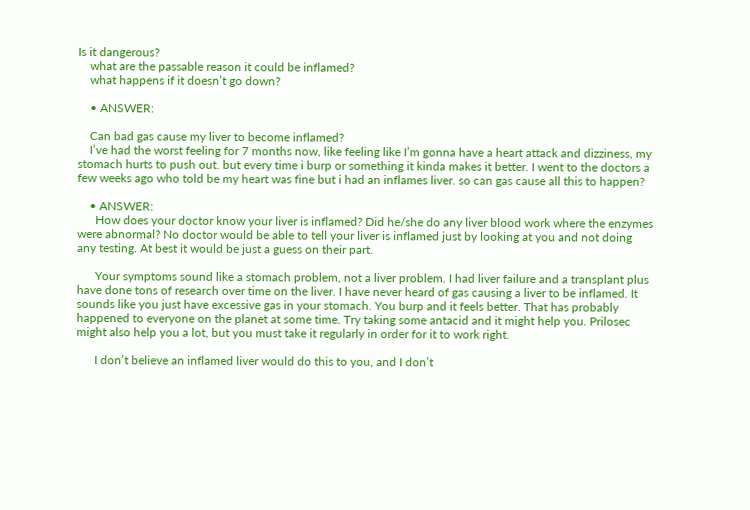Is it dangerous?
    what are the passable reason it could be inflamed?
    what happens if it doesn’t go down?

    • ANSWER:

    Can bad gas cause my liver to become inflamed?
    I’ve had the worst feeling for 7 months now, like feeling like I’m gonna have a heart attack and dizziness, my stomach hurts to push out. but every time i burp or something it kinda makes it better. I went to the doctors a few weeks ago who told be my heart was fine but i had an inflames liver. so can gas cause all this to happen?

    • ANSWER:
      How does your doctor know your liver is inflamed? Did he/she do any liver blood work where the enzymes were abnormal? No doctor would be able to tell your liver is inflamed just by looking at you and not doing any testing. At best it would be just a guess on their part.

      Your symptoms sound like a stomach problem, not a liver problem. I had liver failure and a transplant plus have done tons of research over time on the liver. I have never heard of gas causing a liver to be inflamed. It sounds like you just have excessive gas in your stomach. You burp and it feels better. That has probably happened to everyone on the planet at some time. Try taking some antacid and it might help you. Prilosec might also help you a lot, but you must take it regularly in order for it to work right.

      I don’t believe an inflamed liver would do this to you, and I don’t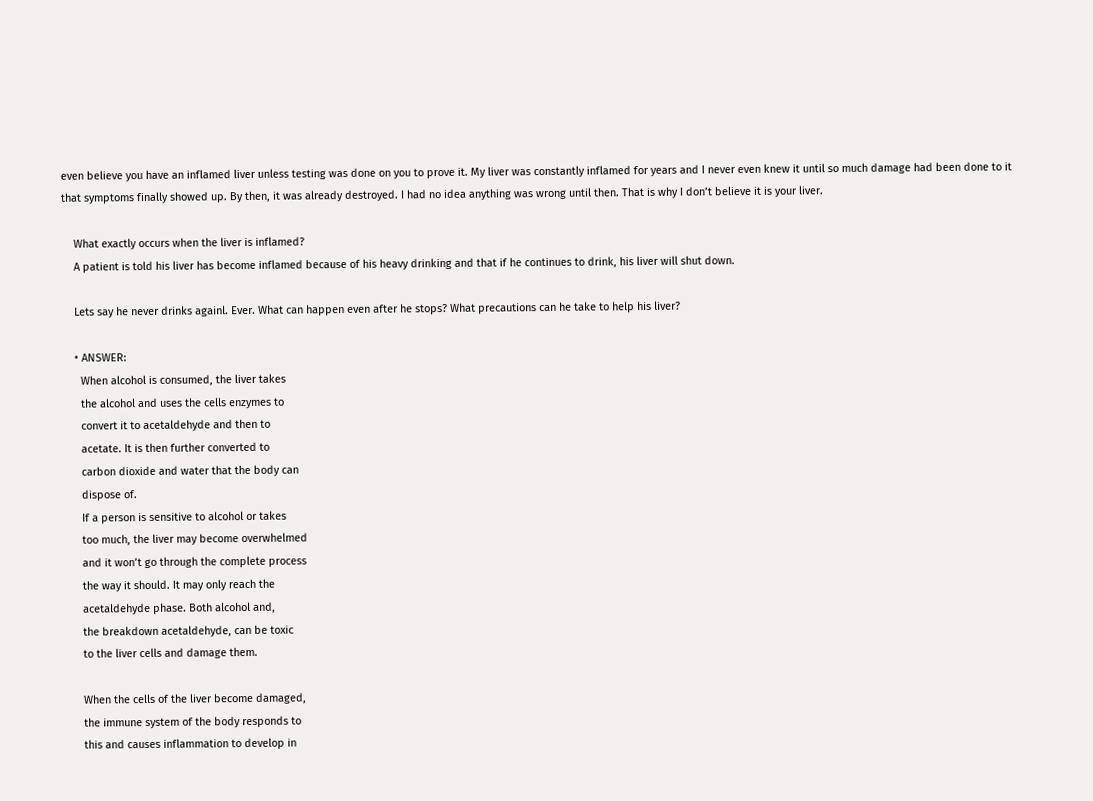even believe you have an inflamed liver unless testing was done on you to prove it. My liver was constantly inflamed for years and I never even knew it until so much damage had been done to it that symptoms finally showed up. By then, it was already destroyed. I had no idea anything was wrong until then. That is why I don’t believe it is your liver.

    What exactly occurs when the liver is inflamed?
    A patient is told his liver has become inflamed because of his heavy drinking and that if he continues to drink, his liver will shut down.

    Lets say he never drinks againl. Ever. What can happen even after he stops? What precautions can he take to help his liver?

    • ANSWER:
      When alcohol is consumed, the liver takes
      the alcohol and uses the cells enzymes to
      convert it to acetaldehyde and then to
      acetate. It is then further converted to
      carbon dioxide and water that the body can
      dispose of.
      If a person is sensitive to alcohol or takes
      too much, the liver may become overwhelmed
      and it won’t go through the complete process
      the way it should. It may only reach the
      acetaldehyde phase. Both alcohol and,
      the breakdown acetaldehyde, can be toxic
      to the liver cells and damage them.

      When the cells of the liver become damaged,
      the immune system of the body responds to
      this and causes inflammation to develop in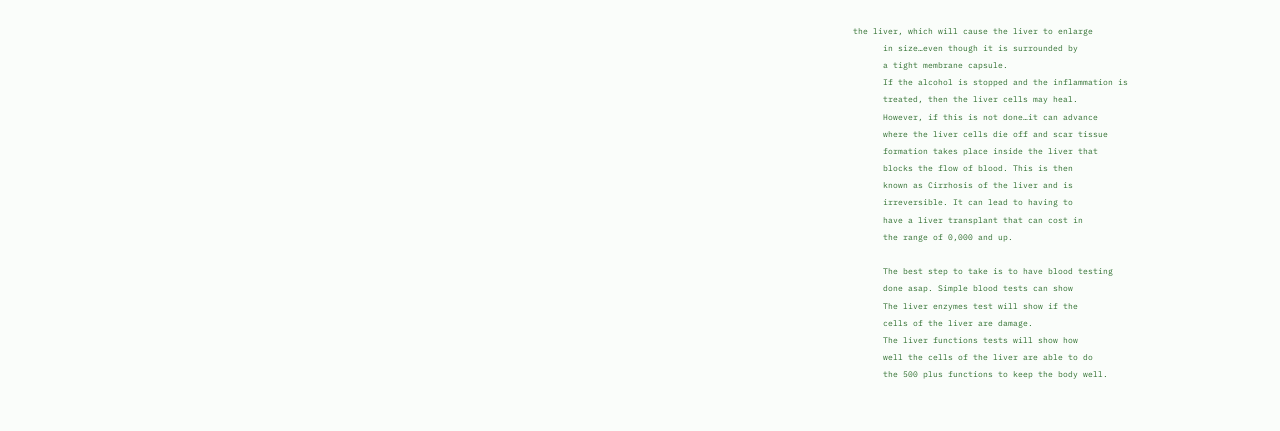the liver, which will cause the liver to enlarge
      in size…even though it is surrounded by
      a tight membrane capsule.
      If the alcohol is stopped and the inflammation is
      treated, then the liver cells may heal.
      However, if this is not done…it can advance
      where the liver cells die off and scar tissue
      formation takes place inside the liver that
      blocks the flow of blood. This is then
      known as Cirrhosis of the liver and is
      irreversible. It can lead to having to
      have a liver transplant that can cost in
      the range of 0,000 and up.

      The best step to take is to have blood testing
      done asap. Simple blood tests can show
      The liver enzymes test will show if the
      cells of the liver are damage.
      The liver functions tests will show how
      well the cells of the liver are able to do
      the 500 plus functions to keep the body well.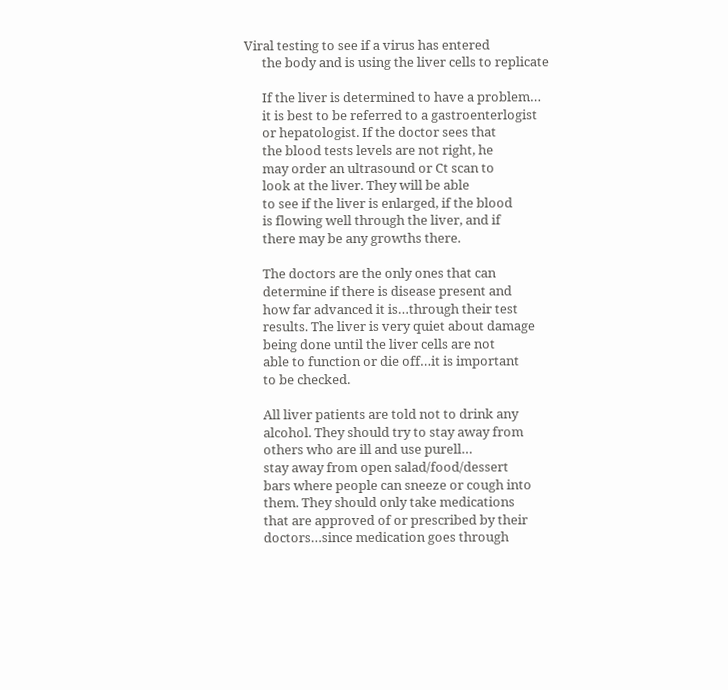Viral testing to see if a virus has entered
      the body and is using the liver cells to replicate

      If the liver is determined to have a problem…
      it is best to be referred to a gastroenterlogist
      or hepatologist. If the doctor sees that
      the blood tests levels are not right, he
      may order an ultrasound or Ct scan to
      look at the liver. They will be able
      to see if the liver is enlarged, if the blood
      is flowing well through the liver, and if
      there may be any growths there.

      The doctors are the only ones that can
      determine if there is disease present and
      how far advanced it is…through their test
      results. The liver is very quiet about damage
      being done until the liver cells are not
      able to function or die off…it is important
      to be checked.

      All liver patients are told not to drink any
      alcohol. They should try to stay away from
      others who are ill and use purell…
      stay away from open salad/food/dessert
      bars where people can sneeze or cough into
      them. They should only take medications
      that are approved of or prescribed by their
      doctors…since medication goes through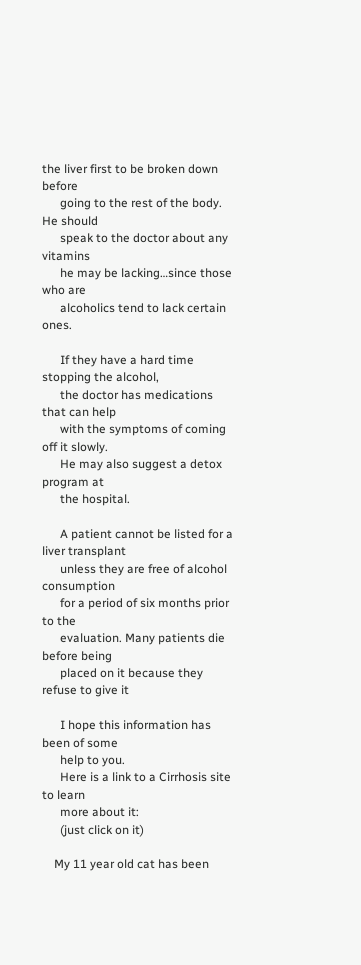the liver first to be broken down before
      going to the rest of the body. He should
      speak to the doctor about any vitamins
      he may be lacking…since those who are
      alcoholics tend to lack certain ones.

      If they have a hard time stopping the alcohol,
      the doctor has medications that can help
      with the symptoms of coming off it slowly.
      He may also suggest a detox program at
      the hospital.

      A patient cannot be listed for a liver transplant
      unless they are free of alcohol consumption
      for a period of six months prior to the
      evaluation. Many patients die before being
      placed on it because they refuse to give it

      I hope this information has been of some
      help to you.
      Here is a link to a Cirrhosis site to learn
      more about it:
      (just click on it)

    My 11 year old cat has been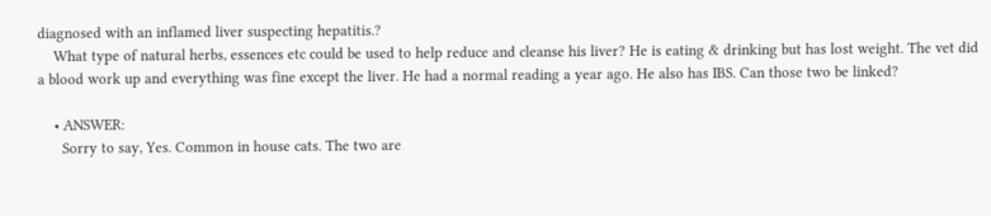diagnosed with an inflamed liver suspecting hepatitis.?
    What type of natural herbs, essences etc could be used to help reduce and cleanse his liver? He is eating & drinking but has lost weight. The vet did a blood work up and everything was fine except the liver. He had a normal reading a year ago. He also has IBS. Can those two be linked?

    • ANSWER:
      Sorry to say, Yes. Common in house cats. The two are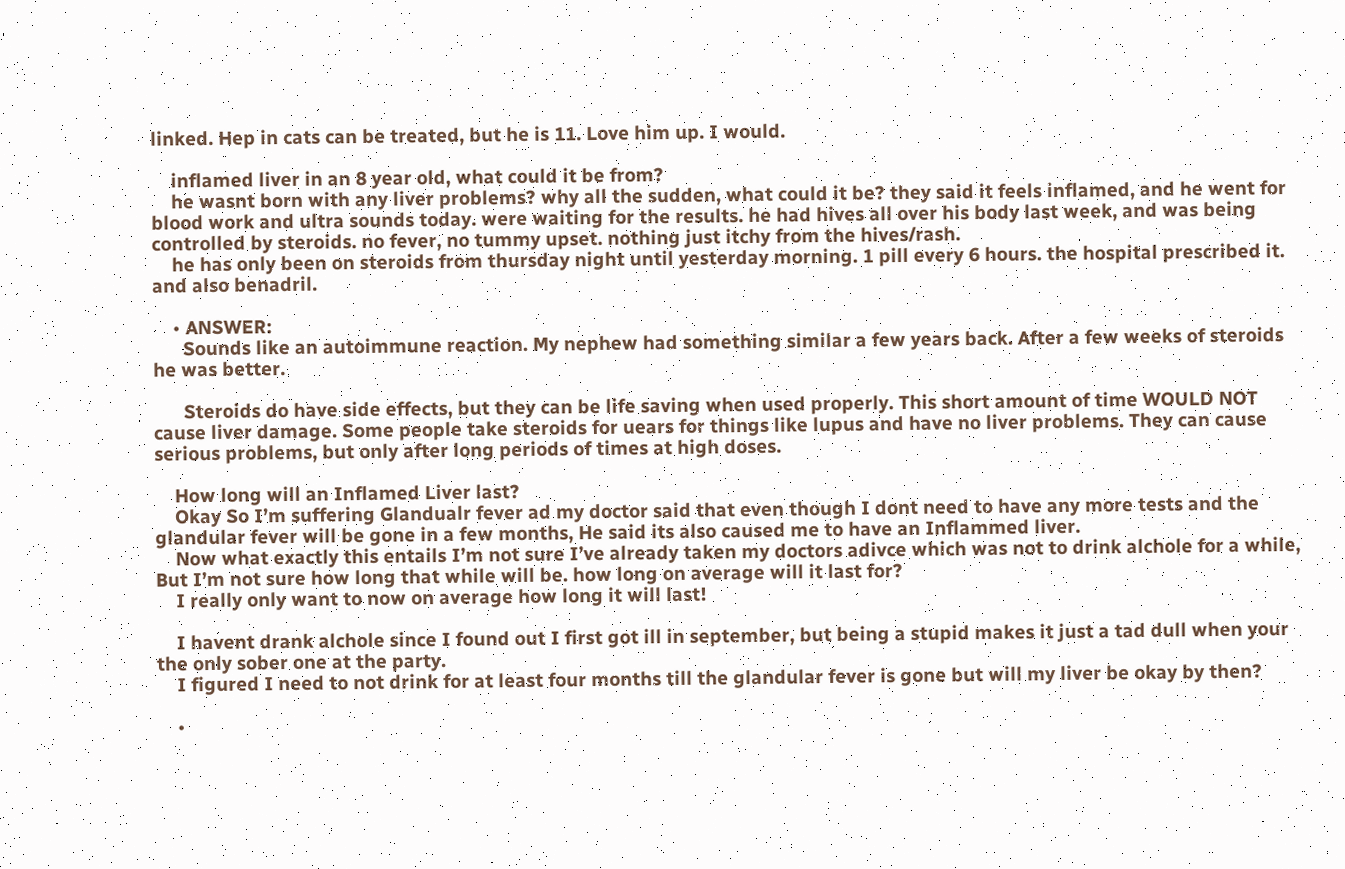linked. Hep in cats can be treated, but he is 11. Love him up. I would.

    inflamed liver in an 8 year old, what could it be from?
    he wasnt born with any liver problems? why all the sudden, what could it be? they said it feels inflamed, and he went for blood work and ultra sounds today. were waiting for the results. he had hives all over his body last week, and was being controlled by steroids. no fever, no tummy upset. nothing just itchy from the hives/rash.
    he has only been on steroids from thursday night until yesterday morning. 1 pill every 6 hours. the hospital prescribed it. and also benadril.

    • ANSWER:
      Sounds like an autoimmune reaction. My nephew had something similar a few years back. After a few weeks of steroids he was better.

      Steroids do have side effects, but they can be life saving when used properly. This short amount of time WOULD NOT cause liver damage. Some people take steroids for uears for things like lupus and have no liver problems. They can cause serious problems, but only after long periods of times at high doses.

    How long will an Inflamed Liver last?
    Okay So I’m suffering Glandualr fever ad my doctor said that even though I dont need to have any more tests and the glandular fever will be gone in a few months, He said its also caused me to have an Inflammed liver.
    Now what exactly this entails I’m not sure I’ve already taken my doctors adivce which was not to drink alchole for a while, But I’m not sure how long that while will be. how long on average will it last for?
    I really only want to now on average how long it will last!

    I havent drank alchole since I found out I first got ill in september, but being a stupid makes it just a tad dull when your the only sober one at the party.
    I figured I need to not drink for at least four months till the glandular fever is gone but will my liver be okay by then?

    •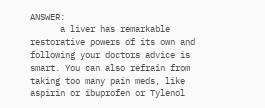ANSWER:
      a liver has remarkable restorative powers of its own and following your doctors advice is smart. You can also refrain from taking too many pain meds, like aspirin or ibuprofen or Tylenol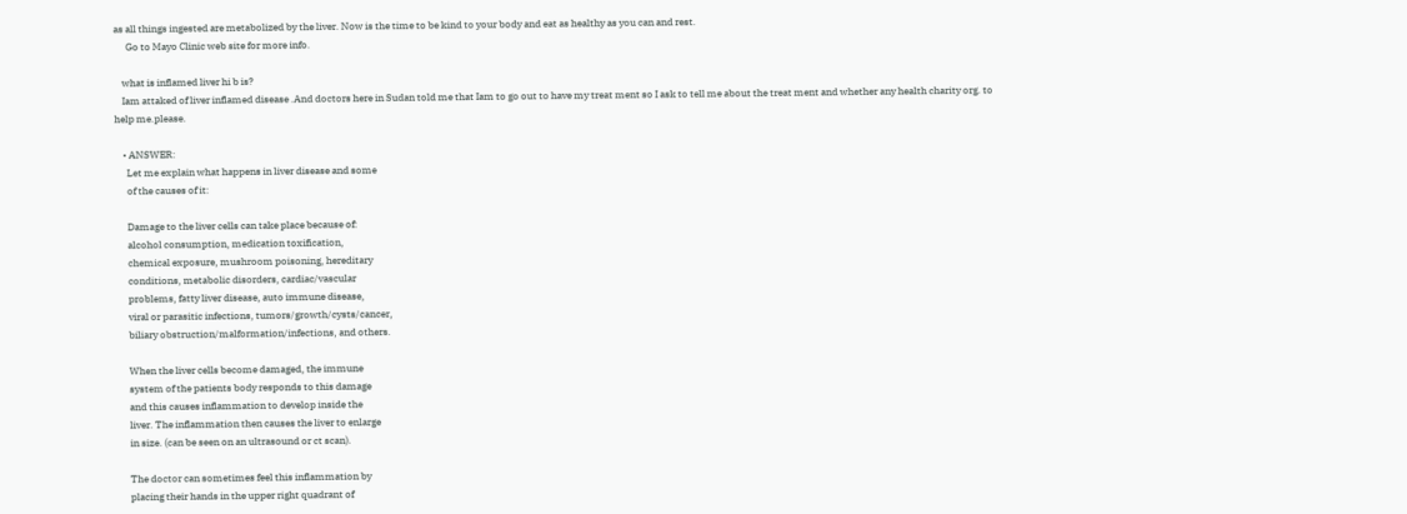as all things ingested are metabolized by the liver. Now is the time to be kind to your body and eat as healthy as you can and rest.
      Go to Mayo Clinic web site for more info.

    what is inflamed liver hi b is?
    Iam attaked of liver inflamed disease .And doctors here in Sudan told me that Iam to go out to have my treat ment so I ask to tell me about the treat ment and whether any health charity org. to help me.please.

    • ANSWER:
      Let me explain what happens in liver disease and some
      of the causes of it:

      Damage to the liver cells can take place because of:
      alcohol consumption, medication toxification,
      chemical exposure, mushroom poisoning, hereditary
      conditions, metabolic disorders, cardiac/vascular
      problems, fatty liver disease, auto immune disease,
      viral or parasitic infections, tumors/growth/cysts/cancer,
      biliary obstruction/malformation/infections, and others.

      When the liver cells become damaged, the immune
      system of the patients body responds to this damage
      and this causes inflammation to develop inside the
      liver. The inflammation then causes the liver to enlarge
      in size. (can be seen on an ultrasound or ct scan).

      The doctor can sometimes feel this inflammation by
      placing their hands in the upper right quadrant of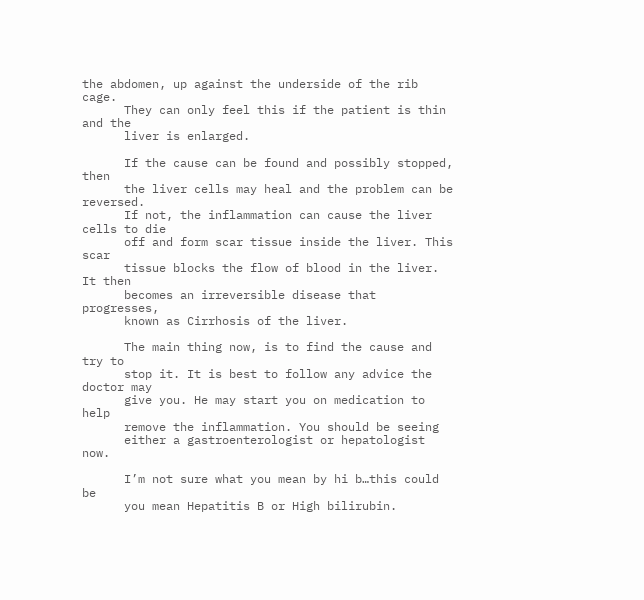the abdomen, up against the underside of the rib cage.
      They can only feel this if the patient is thin and the
      liver is enlarged.

      If the cause can be found and possibly stopped, then
      the liver cells may heal and the problem can be reversed.
      If not, the inflammation can cause the liver cells to die
      off and form scar tissue inside the liver. This scar
      tissue blocks the flow of blood in the liver. It then
      becomes an irreversible disease that progresses,
      known as Cirrhosis of the liver.

      The main thing now, is to find the cause and try to
      stop it. It is best to follow any advice the doctor may
      give you. He may start you on medication to help
      remove the inflammation. You should be seeing
      either a gastroenterologist or hepatologist now.

      I’m not sure what you mean by hi b…this could be
      you mean Hepatitis B or High bilirubin.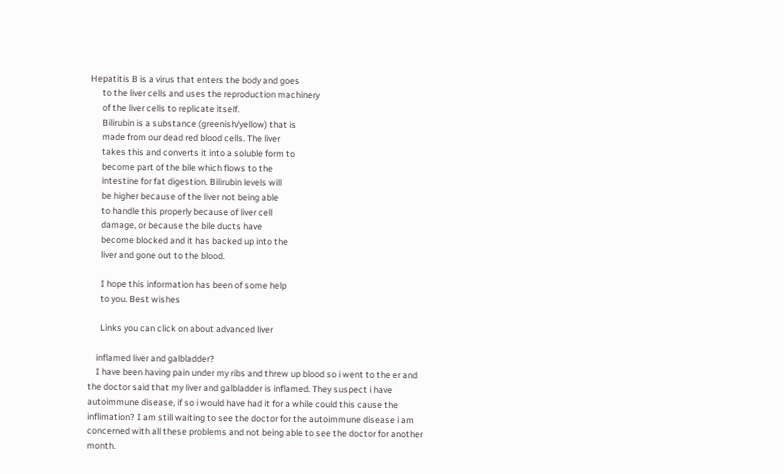Hepatitis B is a virus that enters the body and goes
      to the liver cells and uses the reproduction machinery
      of the liver cells to replicate itself.
      Bilirubin is a substance (greenish/yellow) that is
      made from our dead red blood cells. The liver
      takes this and converts it into a soluble form to
      become part of the bile which flows to the
      intestine for fat digestion. Bilirubin levels will
      be higher because of the liver not being able
      to handle this properly because of liver cell
      damage, or because the bile ducts have
      become blocked and it has backed up into the
      liver and gone out to the blood.

      I hope this information has been of some help
      to you. Best wishes

      Links you can click on about advanced liver

    inflamed liver and galbladder?
    I have been having pain under my ribs and threw up blood so i went to the er and the doctor said that my liver and galbladder is inflamed. They suspect i have autoimmune disease, if so i would have had it for a while could this cause the inflimation? I am still waiting to see the doctor for the autoimmune disease i am concerned with all these problems and not being able to see the doctor for another month.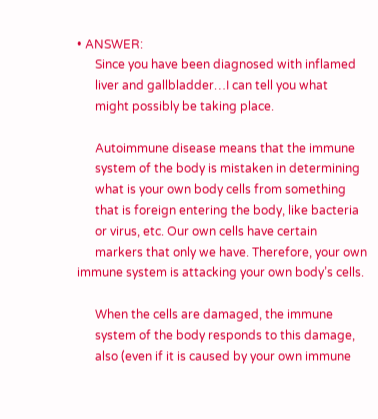• ANSWER:
      Since you have been diagnosed with inflamed
      liver and gallbladder…I can tell you what
      might possibly be taking place.

      Autoimmune disease means that the immune
      system of the body is mistaken in determining
      what is your own body cells from something
      that is foreign entering the body, like bacteria
      or virus, etc. Our own cells have certain
      markers that only we have. Therefore, your own immune system is attacking your own body’s cells.

      When the cells are damaged, the immune
      system of the body responds to this damage,
      also (even if it is caused by your own immune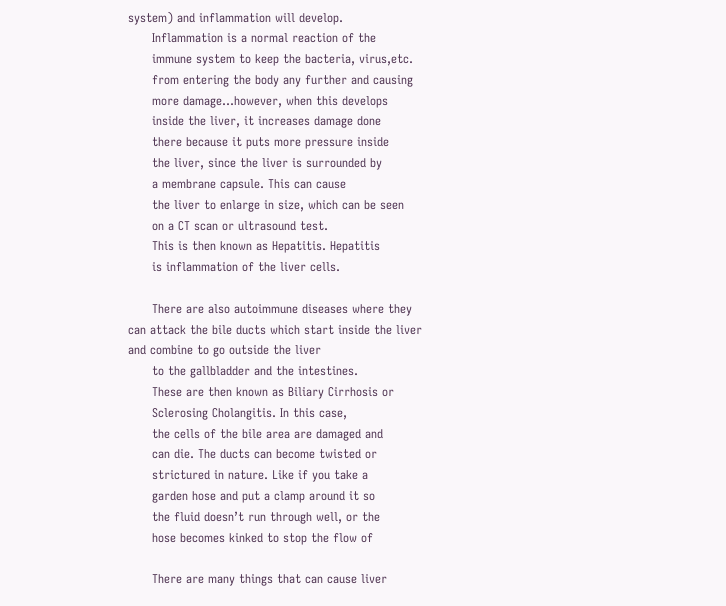system) and inflammation will develop.
      Inflammation is a normal reaction of the
      immune system to keep the bacteria, virus,etc.
      from entering the body any further and causing
      more damage…however, when this develops
      inside the liver, it increases damage done
      there because it puts more pressure inside
      the liver, since the liver is surrounded by
      a membrane capsule. This can cause
      the liver to enlarge in size, which can be seen
      on a CT scan or ultrasound test.
      This is then known as Hepatitis. Hepatitis
      is inflammation of the liver cells.

      There are also autoimmune diseases where they can attack the bile ducts which start inside the liver and combine to go outside the liver
      to the gallbladder and the intestines.
      These are then known as Biliary Cirrhosis or
      Sclerosing Cholangitis. In this case,
      the cells of the bile area are damaged and
      can die. The ducts can become twisted or
      strictured in nature. Like if you take a
      garden hose and put a clamp around it so
      the fluid doesn’t run through well, or the
      hose becomes kinked to stop the flow of

      There are many things that can cause liver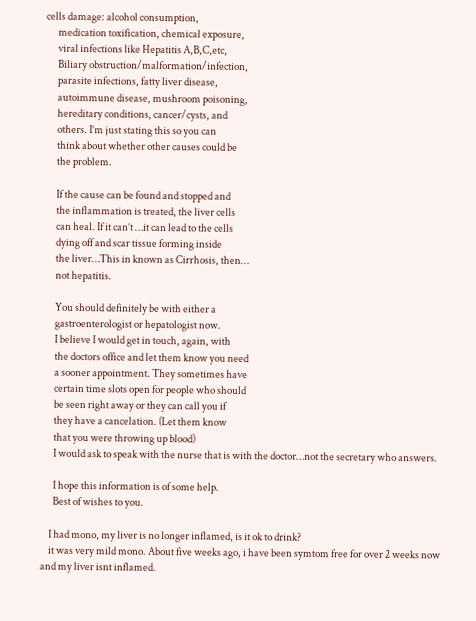cells damage: alcohol consumption,
      medication toxification, chemical exposure,
      viral infections like Hepatitis A,B,C,etc,
      Biliary obstruction/malformation/infection,
      parasite infections, fatty liver disease,
      autoimmune disease, mushroom poisoning,
      hereditary conditions, cancer/cysts, and
      others. I’m just stating this so you can
      think about whether other causes could be
      the problem.

      If the cause can be found and stopped and
      the inflammation is treated, the liver cells
      can heal. If it can’t …it can lead to the cells
      dying off and scar tissue forming inside
      the liver…This in known as Cirrhosis, then…
      not hepatitis.

      You should definitely be with either a
      gastroenterologist or hepatologist now.
      I believe I would get in touch, again, with
      the doctors office and let them know you need
      a sooner appointment. They sometimes have
      certain time slots open for people who should
      be seen right away or they can call you if
      they have a cancelation. (Let them know
      that you were throwing up blood)
      I would ask to speak with the nurse that is with the doctor…not the secretary who answers.

      I hope this information is of some help.
      Best of wishes to you.

    I had mono, my liver is no longer inflamed, is it ok to drink?
    it was very mild mono. About five weeks ago, i have been symtom free for over 2 weeks now and my liver isnt inflamed.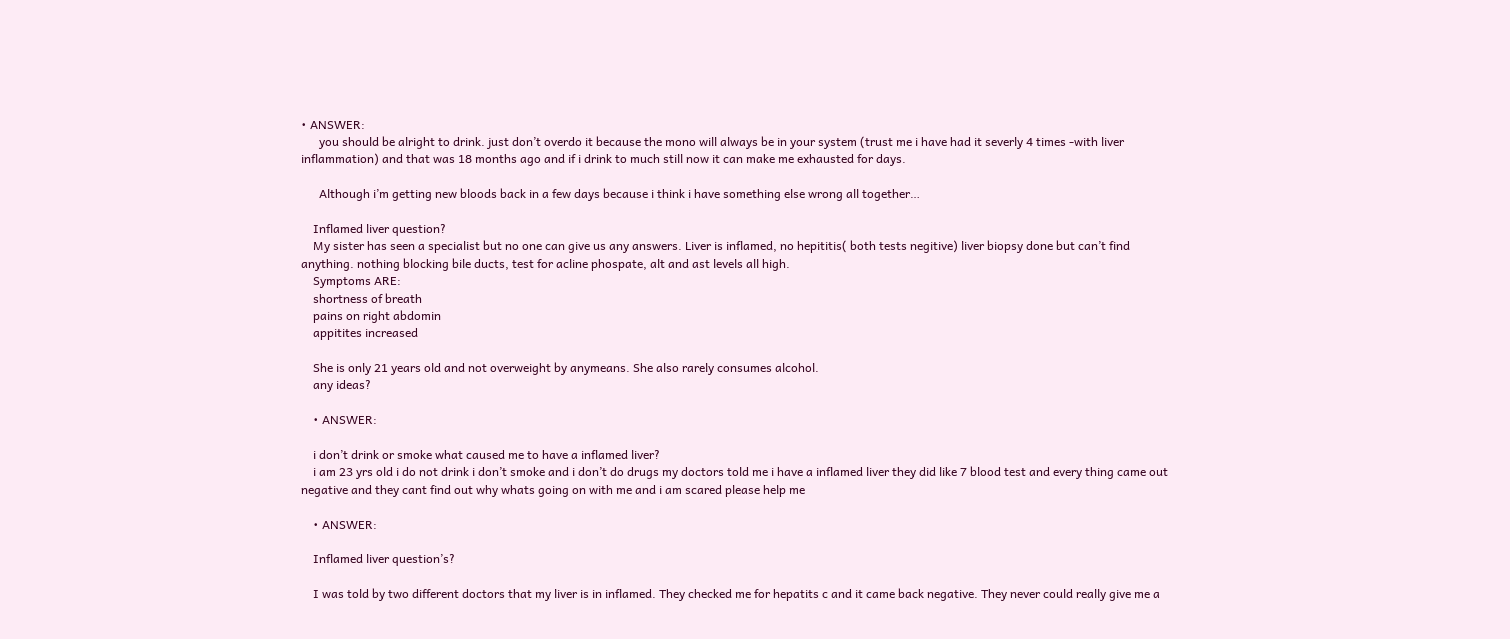• ANSWER:
      you should be alright to drink. just don’t overdo it because the mono will always be in your system (trust me i have had it severly 4 times -with liver inflammation) and that was 18 months ago and if i drink to much still now it can make me exhausted for days.

      Although i’m getting new bloods back in a few days because i think i have something else wrong all together…

    Inflamed liver question?
    My sister has seen a specialist but no one can give us any answers. Liver is inflamed, no hepititis( both tests negitive) liver biopsy done but can’t find anything. nothing blocking bile ducts, test for acline phospate, alt and ast levels all high.
    Symptoms ARE:
    shortness of breath
    pains on right abdomin
    appitites increased

    She is only 21 years old and not overweight by anymeans. She also rarely consumes alcohol.
    any ideas?

    • ANSWER:

    i don’t drink or smoke what caused me to have a inflamed liver?
    i am 23 yrs old i do not drink i don’t smoke and i don’t do drugs my doctors told me i have a inflamed liver they did like 7 blood test and every thing came out negative and they cant find out why whats going on with me and i am scared please help me

    • ANSWER:

    Inflamed liver question’s?

    I was told by two different doctors that my liver is in inflamed. They checked me for hepatits c and it came back negative. They never could really give me a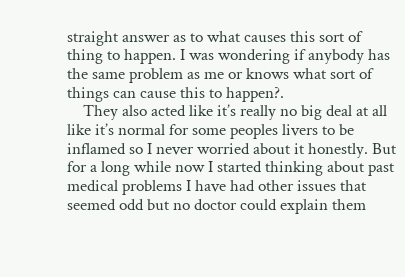straight answer as to what causes this sort of thing to happen. I was wondering if anybody has the same problem as me or knows what sort of things can cause this to happen?.
    They also acted like it’s really no big deal at all like it’s normal for some peoples livers to be inflamed so I never worried about it honestly. But for a long while now I started thinking about past medical problems I have had other issues that seemed odd but no doctor could explain them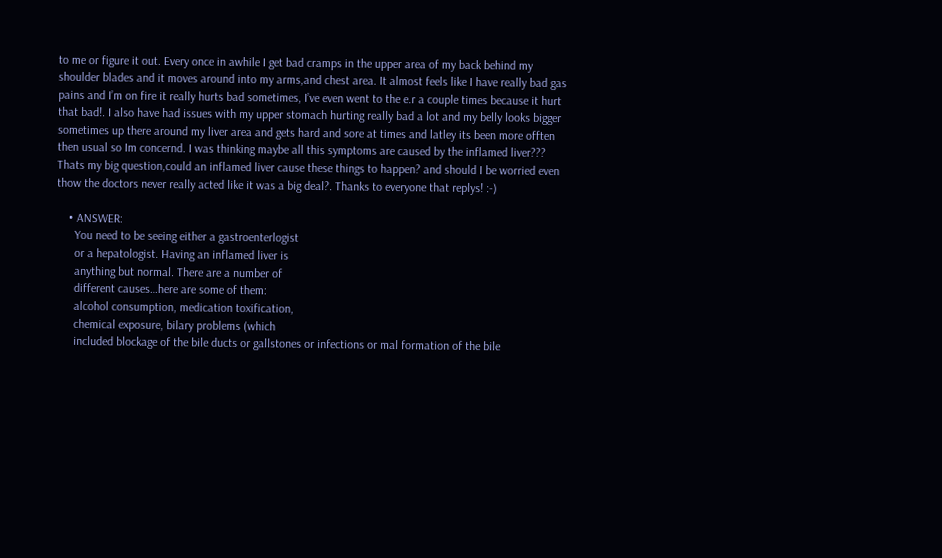to me or figure it out. Every once in awhile I get bad cramps in the upper area of my back behind my shoulder blades and it moves around into my arms,and chest area. It almost feels like I have really bad gas pains and I’m on fire it really hurts bad sometimes, I’ve even went to the e.r a couple times because it hurt that bad!. I also have had issues with my upper stomach hurting really bad a lot and my belly looks bigger sometimes up there around my liver area and gets hard and sore at times and latley its been more offten then usual so Im concernd. I was thinking maybe all this symptoms are caused by the inflamed liver??? Thats my big question,could an inflamed liver cause these things to happen? and should I be worried even thow the doctors never really acted like it was a big deal?. Thanks to everyone that replys! :-)

    • ANSWER:
      You need to be seeing either a gastroenterlogist
      or a hepatologist. Having an inflamed liver is
      anything but normal. There are a number of
      different causes…here are some of them:
      alcohol consumption, medication toxification,
      chemical exposure, bilary problems (which
      included blockage of the bile ducts or gallstones or infections or mal formation of the bile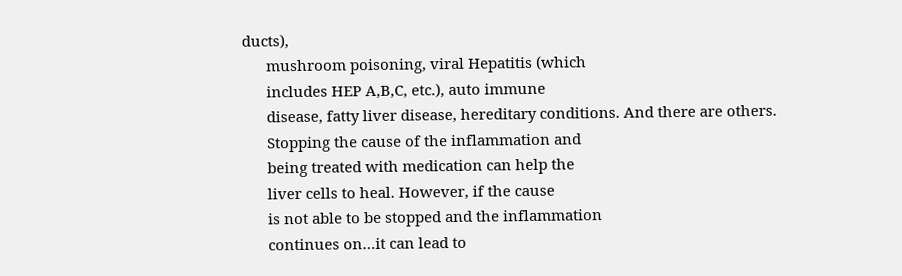ducts),
      mushroom poisoning, viral Hepatitis (which
      includes HEP A,B,C, etc.), auto immune
      disease, fatty liver disease, hereditary conditions. And there are others.
      Stopping the cause of the inflammation and
      being treated with medication can help the
      liver cells to heal. However, if the cause
      is not able to be stopped and the inflammation
      continues on…it can lead to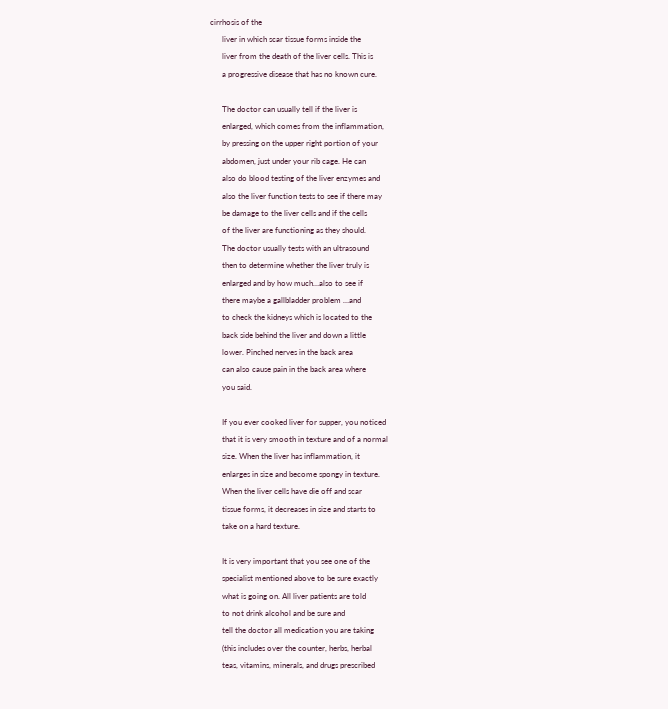cirrhosis of the
      liver in which scar tissue forms inside the
      liver from the death of the liver cells. This is
      a progressive disease that has no known cure.

      The doctor can usually tell if the liver is
      enlarged, which comes from the inflammation,
      by pressing on the upper right portion of your
      abdomen, just under your rib cage. He can
      also do blood testing of the liver enzymes and
      also the liver function tests to see if there may
      be damage to the liver cells and if the cells
      of the liver are functioning as they should.
      The doctor usually tests with an ultrasound
      then to determine whether the liver truly is
      enlarged and by how much…also to see if
      there maybe a gallbladder problem …and
      to check the kidneys which is located to the
      back side behind the liver and down a little
      lower. Pinched nerves in the back area
      can also cause pain in the back area where
      you said.

      If you ever cooked liver for supper, you noticed
      that it is very smooth in texture and of a normal
      size. When the liver has inflammation, it
      enlarges in size and become spongy in texture.
      When the liver cells have die off and scar
      tissue forms, it decreases in size and starts to
      take on a hard texture.

      It is very important that you see one of the
      specialist mentioned above to be sure exactly
      what is going on. All liver patients are told
      to not drink alcohol and be sure and
      tell the doctor all medication you are taking
      (this includes over the counter, herbs, herbal
      teas, vitamins, minerals, and drugs prescribed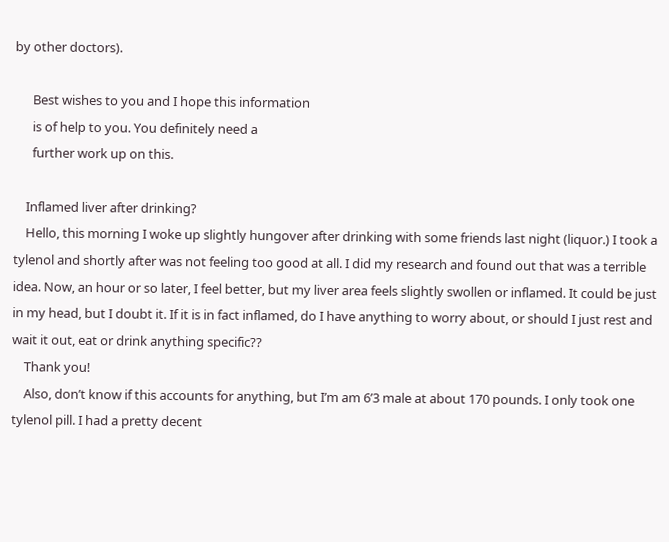by other doctors).

      Best wishes to you and I hope this information
      is of help to you. You definitely need a
      further work up on this.

    Inflamed liver after drinking?
    Hello, this morning I woke up slightly hungover after drinking with some friends last night (liquor.) I took a tylenol and shortly after was not feeling too good at all. I did my research and found out that was a terrible idea. Now, an hour or so later, I feel better, but my liver area feels slightly swollen or inflamed. It could be just in my head, but I doubt it. If it is in fact inflamed, do I have anything to worry about, or should I just rest and wait it out, eat or drink anything specific??
    Thank you!
    Also, don’t know if this accounts for anything, but I’m am 6’3 male at about 170 pounds. I only took one tylenol pill. I had a pretty decent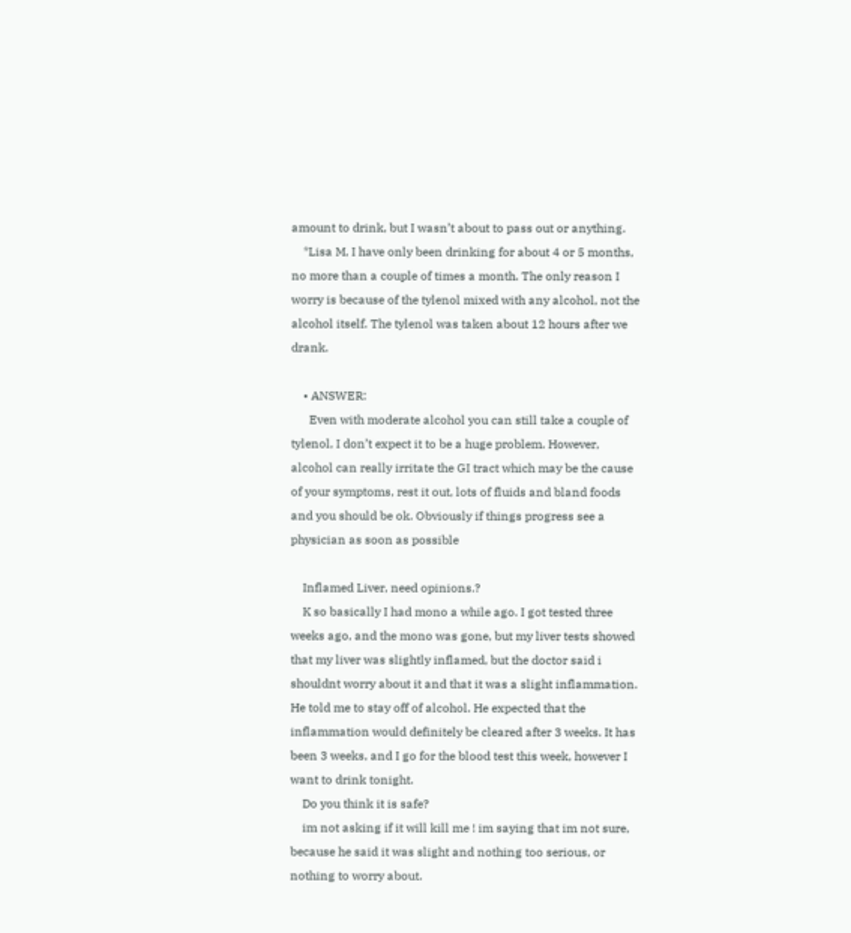amount to drink, but I wasn’t about to pass out or anything.
    *Lisa M, I have only been drinking for about 4 or 5 months, no more than a couple of times a month. The only reason I worry is because of the tylenol mixed with any alcohol, not the alcohol itself. The tylenol was taken about 12 hours after we drank.

    • ANSWER:
      Even with moderate alcohol you can still take a couple of tylenol, I don’t expect it to be a huge problem. However, alcohol can really irritate the GI tract which may be the cause of your symptoms, rest it out, lots of fluids and bland foods and you should be ok. Obviously if things progress see a physician as soon as possible

    Inflamed Liver, need opinions.?
    K so basically I had mono a while ago. I got tested three weeks ago, and the mono was gone, but my liver tests showed that my liver was slightly inflamed, but the doctor said i shouldnt worry about it and that it was a slight inflammation. He told me to stay off of alcohol. He expected that the inflammation would definitely be cleared after 3 weeks. It has been 3 weeks, and I go for the blood test this week, however I want to drink tonight.
    Do you think it is safe?
    im not asking if it will kill me ! im saying that im not sure, because he said it was slight and nothing too serious, or nothing to worry about.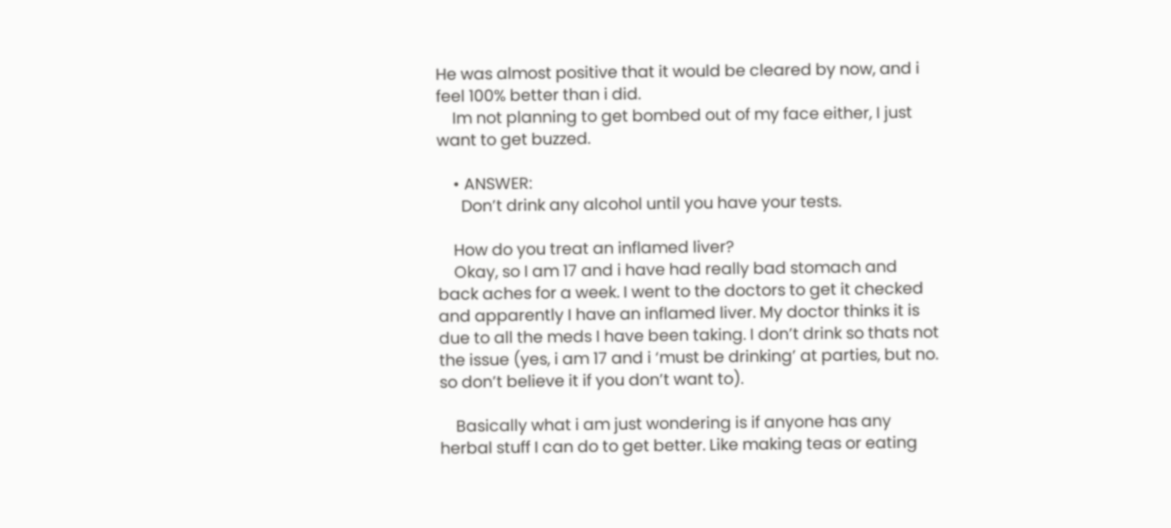He was almost positive that it would be cleared by now, and i feel 100% better than i did.
    Im not planning to get bombed out of my face either, I just want to get buzzed.

    • ANSWER:
      Don’t drink any alcohol until you have your tests.

    How do you treat an inflamed liver?
    Okay, so I am 17 and i have had really bad stomach and back aches for a week. I went to the doctors to get it checked and apparently I have an inflamed liver. My doctor thinks it is due to all the meds I have been taking. I don’t drink so thats not the issue (yes, i am 17 and i ‘must be drinking’ at parties, but no. so don’t believe it if you don’t want to).

    Basically what i am just wondering is if anyone has any herbal stuff I can do to get better. Like making teas or eating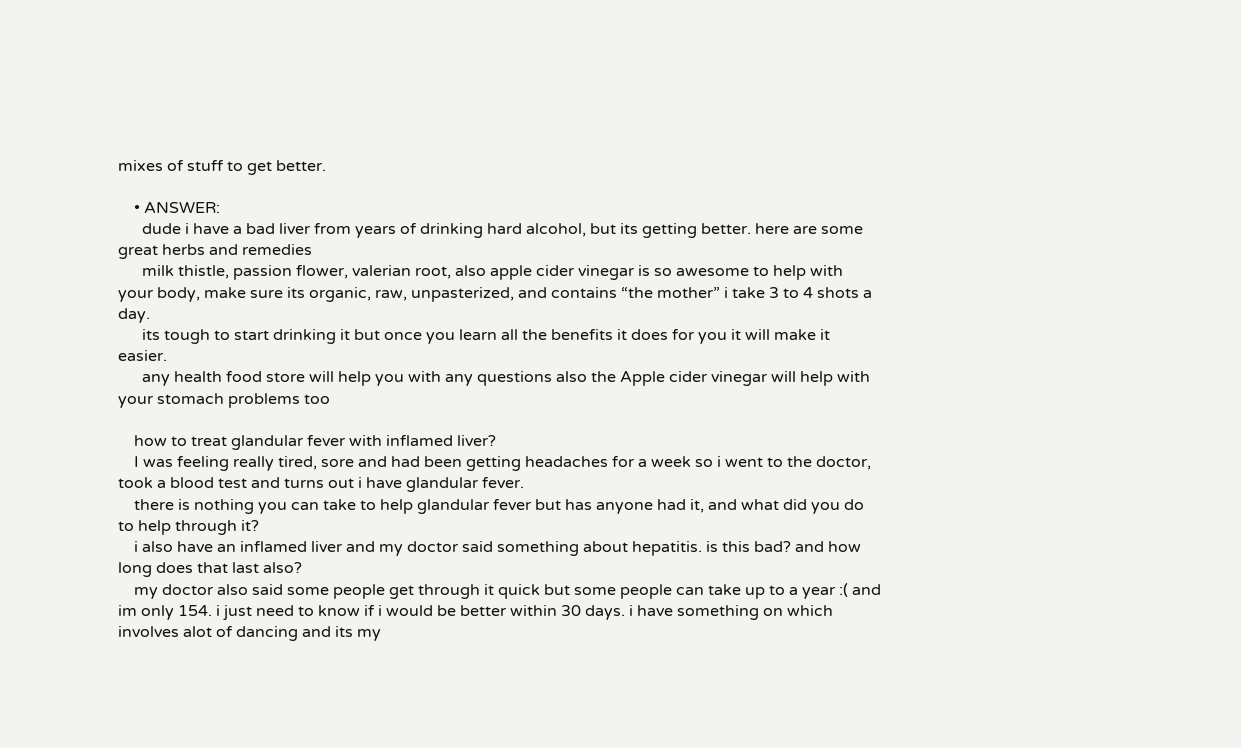mixes of stuff to get better.

    • ANSWER:
      dude i have a bad liver from years of drinking hard alcohol, but its getting better. here are some great herbs and remedies
      milk thistle, passion flower, valerian root, also apple cider vinegar is so awesome to help with your body, make sure its organic, raw, unpasterized, and contains “the mother” i take 3 to 4 shots a day.
      its tough to start drinking it but once you learn all the benefits it does for you it will make it easier.
      any health food store will help you with any questions also the Apple cider vinegar will help with your stomach problems too

    how to treat glandular fever with inflamed liver?
    I was feeling really tired, sore and had been getting headaches for a week so i went to the doctor, took a blood test and turns out i have glandular fever.
    there is nothing you can take to help glandular fever but has anyone had it, and what did you do to help through it?
    i also have an inflamed liver and my doctor said something about hepatitis. is this bad? and how long does that last also?
    my doctor also said some people get through it quick but some people can take up to a year :( and im only 154. i just need to know if i would be better within 30 days. i have something on which involves alot of dancing and its my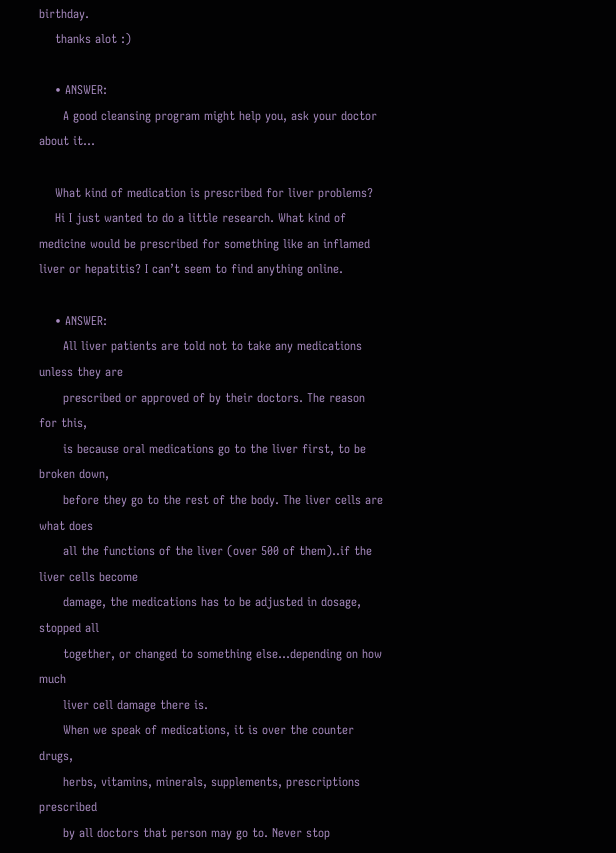birthday.
    thanks alot :)

    • ANSWER:
      A good cleansing program might help you, ask your doctor about it…

    What kind of medication is prescribed for liver problems?
    Hi I just wanted to do a little research. What kind of medicine would be prescribed for something like an inflamed liver or hepatitis? I can’t seem to find anything online.

    • ANSWER:
      All liver patients are told not to take any medications unless they are
      prescribed or approved of by their doctors. The reason for this,
      is because oral medications go to the liver first, to be broken down,
      before they go to the rest of the body. The liver cells are what does
      all the functions of the liver (over 500 of them)..if the liver cells become
      damage, the medications has to be adjusted in dosage, stopped all
      together, or changed to something else…depending on how much
      liver cell damage there is.
      When we speak of medications, it is over the counter drugs,
      herbs, vitamins, minerals, supplements, prescriptions prescribed
      by all doctors that person may go to. Never stop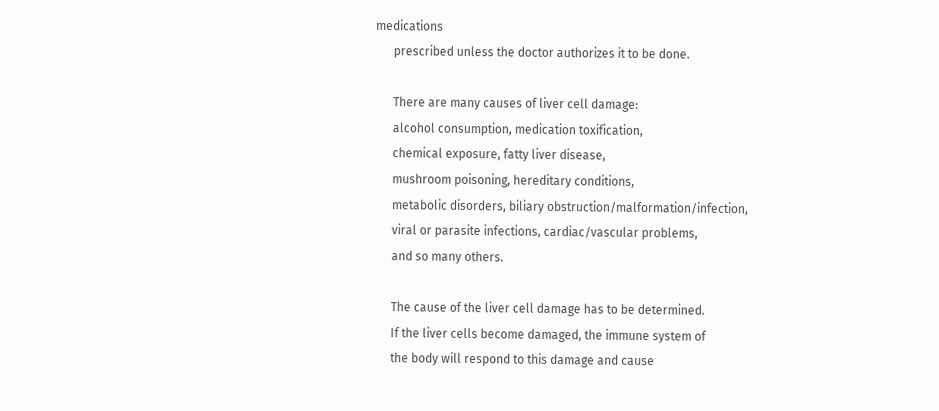medications
      prescribed unless the doctor authorizes it to be done.

      There are many causes of liver cell damage:
      alcohol consumption, medication toxification,
      chemical exposure, fatty liver disease,
      mushroom poisoning, hereditary conditions,
      metabolic disorders, biliary obstruction/malformation/infection,
      viral or parasite infections, cardiac/vascular problems,
      and so many others.

      The cause of the liver cell damage has to be determined.
      If the liver cells become damaged, the immune system of
      the body will respond to this damage and cause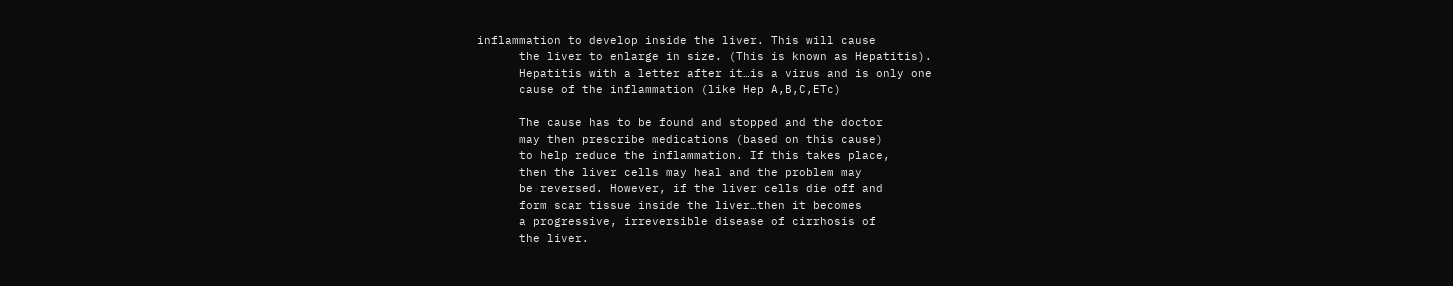inflammation to develop inside the liver. This will cause
      the liver to enlarge in size. (This is known as Hepatitis).
      Hepatitis with a letter after it…is a virus and is only one
      cause of the inflammation (like Hep A,B,C,ETc)

      The cause has to be found and stopped and the doctor
      may then prescribe medications (based on this cause)
      to help reduce the inflammation. If this takes place,
      then the liver cells may heal and the problem may
      be reversed. However, if the liver cells die off and
      form scar tissue inside the liver…then it becomes
      a progressive, irreversible disease of cirrhosis of
      the liver.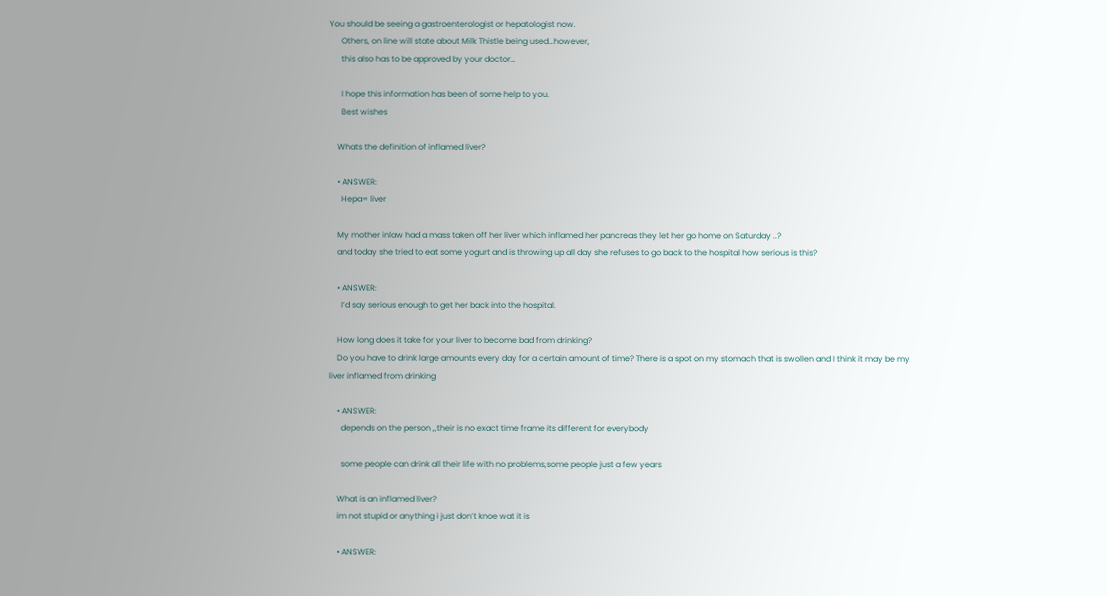You should be seeing a gastroenterologist or hepatologist now.
      Others, on line will state about Milk Thistle being used…however,
      this also has to be approved by your doctor…

      I hope this information has been of some help to you.
      Best wishes

    Whats the definition of inflamed liver?

    • ANSWER:
      Hepa= liver

    My mother inlaw had a mass taken off her liver which inflamed her pancreas they let her go home on Saturday ..?
    and today she tried to eat some yogurt and is throwing up all day she refuses to go back to the hospital how serious is this?

    • ANSWER:
      I’d say serious enough to get her back into the hospital.

    How long does it take for your liver to become bad from drinking?
    Do you have to drink large amounts every day for a certain amount of time? There is a spot on my stomach that is swollen and I think it may be my liver inflamed from drinking

    • ANSWER:
      depends on the person ,,their is no exact time frame its different for everybody

      some people can drink all their life with no problems,some people just a few years

    What is an inflamed liver?
    im not stupid or anything i just don’t knoe wat it is

    • ANSWER: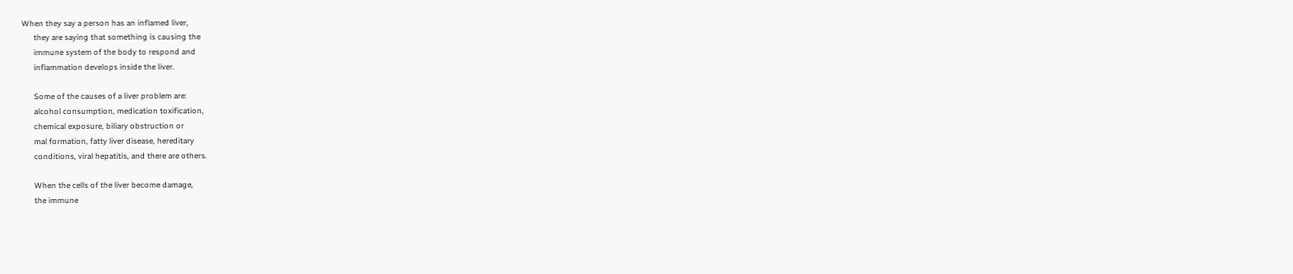When they say a person has an inflamed liver,
      they are saying that something is causing the
      immune system of the body to respond and
      inflammation develops inside the liver.

      Some of the causes of a liver problem are:
      alcohol consumption, medication toxification,
      chemical exposure, biliary obstruction or
      mal formation, fatty liver disease, hereditary
      conditions, viral hepatitis, and there are others.

      When the cells of the liver become damage,
      the immune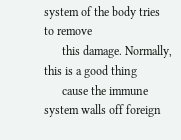system of the body tries to remove
      this damage. Normally, this is a good thing
      cause the immune system walls off foreign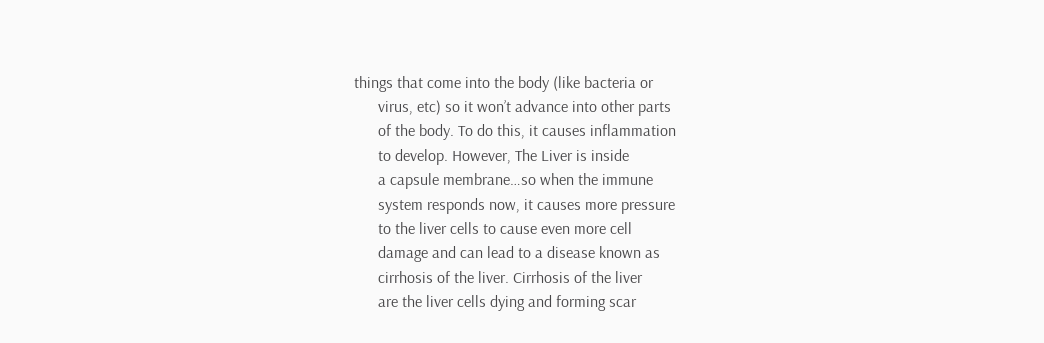things that come into the body (like bacteria or
      virus, etc) so it won’t advance into other parts
      of the body. To do this, it causes inflammation
      to develop. However, The Liver is inside
      a capsule membrane…so when the immune
      system responds now, it causes more pressure
      to the liver cells to cause even more cell
      damage and can lead to a disease known as
      cirrhosis of the liver. Cirrhosis of the liver
      are the liver cells dying and forming scar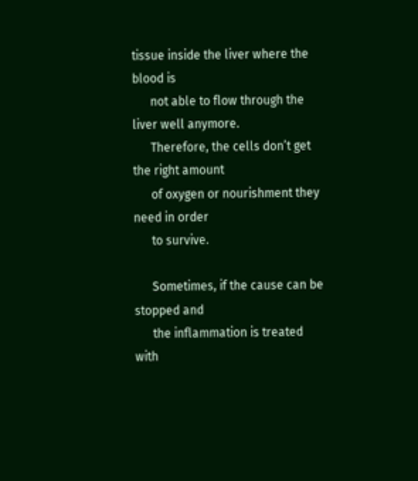tissue inside the liver where the blood is
      not able to flow through the liver well anymore.
      Therefore, the cells don’t get the right amount
      of oxygen or nourishment they need in order
      to survive.

      Sometimes, if the cause can be stopped and
      the inflammation is treated with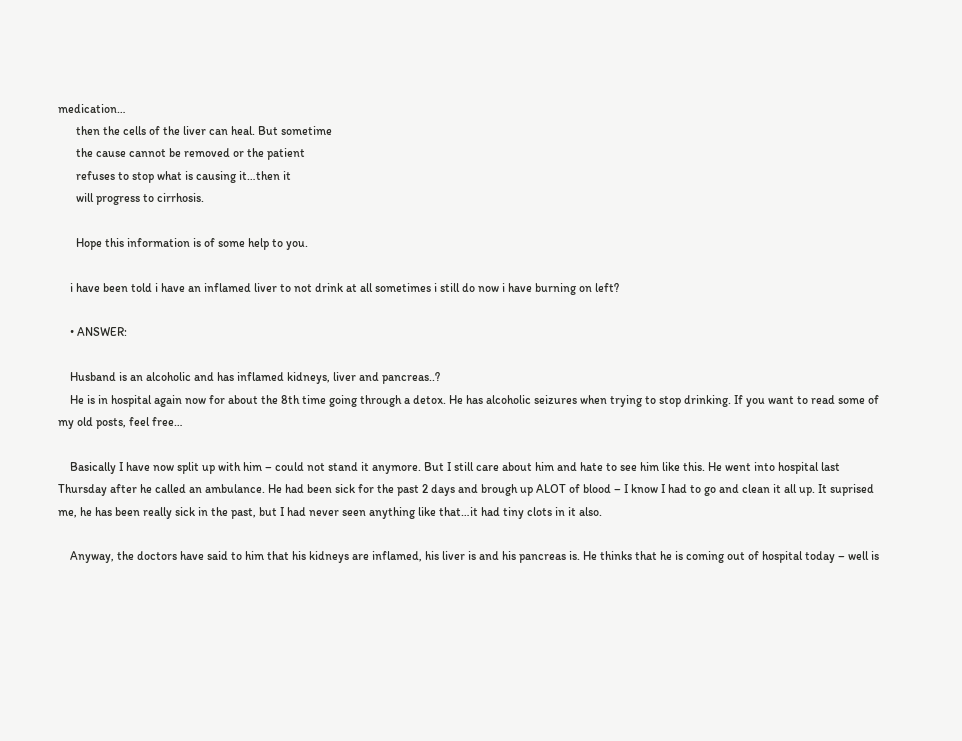medication…
      then the cells of the liver can heal. But sometime
      the cause cannot be removed or the patient
      refuses to stop what is causing it…then it
      will progress to cirrhosis.

      Hope this information is of some help to you.

    i have been told i have an inflamed liver to not drink at all sometimes i still do now i have burning on left?

    • ANSWER:

    Husband is an alcoholic and has inflamed kidneys, liver and pancreas..?
    He is in hospital again now for about the 8th time going through a detox. He has alcoholic seizures when trying to stop drinking. If you want to read some of my old posts, feel free…

    Basically I have now split up with him – could not stand it anymore. But I still care about him and hate to see him like this. He went into hospital last Thursday after he called an ambulance. He had been sick for the past 2 days and brough up ALOT of blood – I know I had to go and clean it all up. It suprised me, he has been really sick in the past, but I had never seen anything like that…it had tiny clots in it also.

    Anyway, the doctors have said to him that his kidneys are inflamed, his liver is and his pancreas is. He thinks that he is coming out of hospital today – well is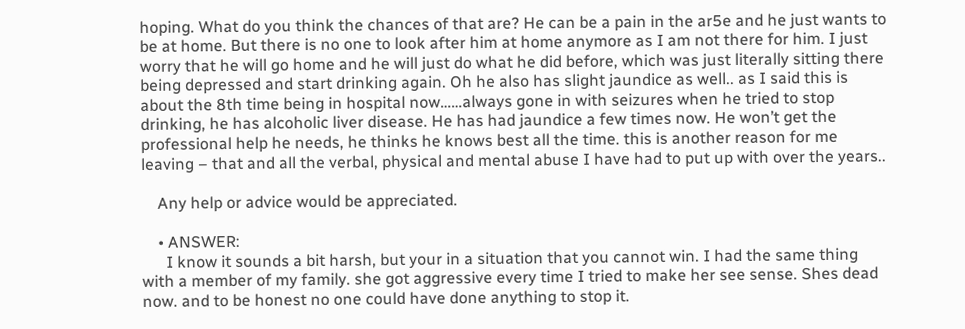hoping. What do you think the chances of that are? He can be a pain in the ar5e and he just wants to be at home. But there is no one to look after him at home anymore as I am not there for him. I just worry that he will go home and he will just do what he did before, which was just literally sitting there being depressed and start drinking again. Oh he also has slight jaundice as well.. as I said this is about the 8th time being in hospital now……always gone in with seizures when he tried to stop drinking, he has alcoholic liver disease. He has had jaundice a few times now. He won’t get the professional help he needs, he thinks he knows best all the time. this is another reason for me leaving – that and all the verbal, physical and mental abuse I have had to put up with over the years..

    Any help or advice would be appreciated.

    • ANSWER:
      I know it sounds a bit harsh, but your in a situation that you cannot win. I had the same thing with a member of my family. she got aggressive every time I tried to make her see sense. Shes dead now. and to be honest no one could have done anything to stop it.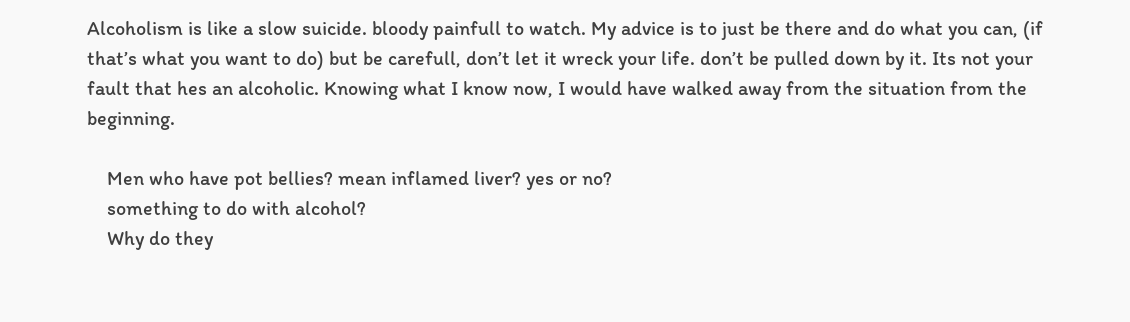Alcoholism is like a slow suicide. bloody painfull to watch. My advice is to just be there and do what you can, (if that’s what you want to do) but be carefull, don’t let it wreck your life. don’t be pulled down by it. Its not your fault that hes an alcoholic. Knowing what I know now, I would have walked away from the situation from the beginning.

    Men who have pot bellies? mean inflamed liver? yes or no?
    something to do with alcohol?
    Why do they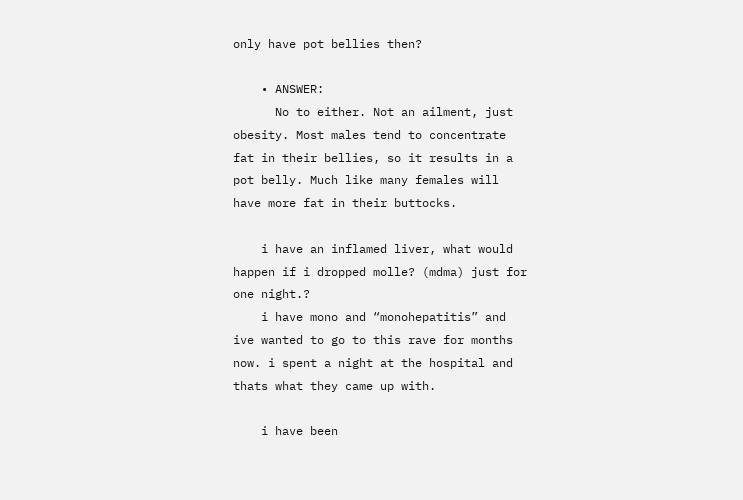only have pot bellies then?

    • ANSWER:
      No to either. Not an ailment, just obesity. Most males tend to concentrate fat in their bellies, so it results in a pot belly. Much like many females will have more fat in their buttocks.

    i have an inflamed liver, what would happen if i dropped molle? (mdma) just for one night.?
    i have mono and “monohepatitis” and ive wanted to go to this rave for months now. i spent a night at the hospital and thats what they came up with.

    i have been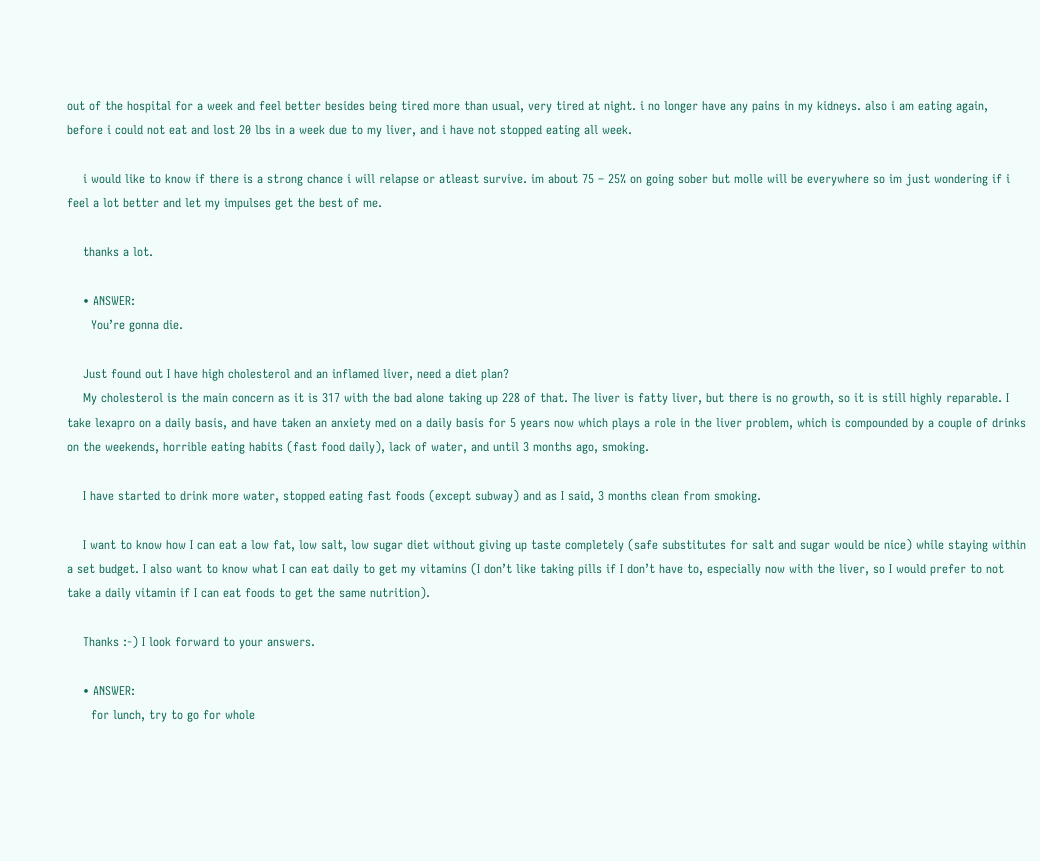out of the hospital for a week and feel better besides being tired more than usual, very tired at night. i no longer have any pains in my kidneys. also i am eating again, before i could not eat and lost 20 lbs in a week due to my liver, and i have not stopped eating all week.

    i would like to know if there is a strong chance i will relapse or atleast survive. im about 75 – 25% on going sober but molle will be everywhere so im just wondering if i feel a lot better and let my impulses get the best of me.

    thanks a lot.

    • ANSWER:
      You’re gonna die.

    Just found out I have high cholesterol and an inflamed liver, need a diet plan?
    My cholesterol is the main concern as it is 317 with the bad alone taking up 228 of that. The liver is fatty liver, but there is no growth, so it is still highly reparable. I take lexapro on a daily basis, and have taken an anxiety med on a daily basis for 5 years now which plays a role in the liver problem, which is compounded by a couple of drinks on the weekends, horrible eating habits (fast food daily), lack of water, and until 3 months ago, smoking.

    I have started to drink more water, stopped eating fast foods (except subway) and as I said, 3 months clean from smoking.

    I want to know how I can eat a low fat, low salt, low sugar diet without giving up taste completely (safe substitutes for salt and sugar would be nice) while staying within a set budget. I also want to know what I can eat daily to get my vitamins (I don’t like taking pills if I don’t have to, especially now with the liver, so I would prefer to not take a daily vitamin if I can eat foods to get the same nutrition).

    Thanks :-) I look forward to your answers.

    • ANSWER:
      for lunch, try to go for whole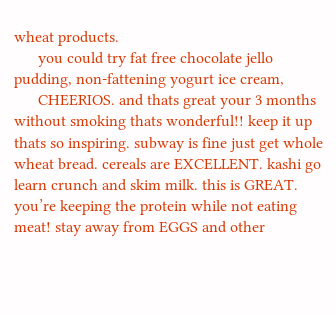wheat products.
      you could try fat free chocolate jello pudding, non-fattening yogurt ice cream,
      CHEERIOS. and thats great your 3 months without smoking thats wonderful!! keep it up thats so inspiring. subway is fine just get whole wheat bread. cereals are EXCELLENT. kashi go learn crunch and skim milk. this is GREAT. you’re keeping the protein while not eating meat! stay away from EGGS and other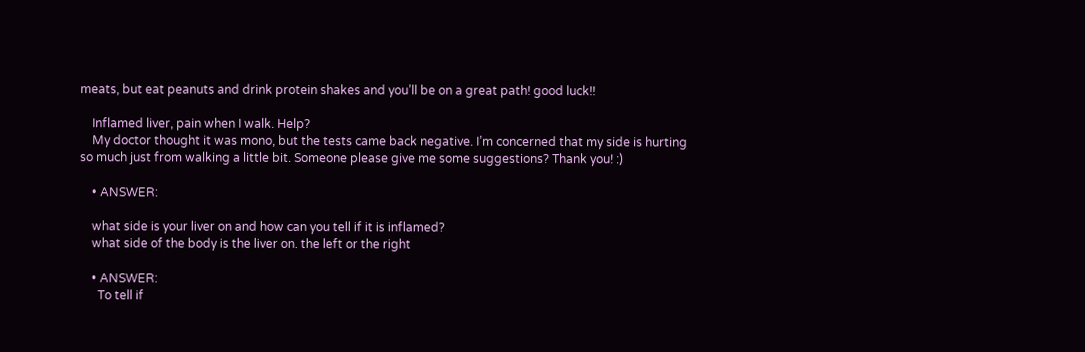meats, but eat peanuts and drink protein shakes and you’ll be on a great path! good luck!!

    Inflamed liver, pain when I walk. Help?
    My doctor thought it was mono, but the tests came back negative. I’m concerned that my side is hurting so much just from walking a little bit. Someone please give me some suggestions? Thank you! :)

    • ANSWER:

    what side is your liver on and how can you tell if it is inflamed?
    what side of the body is the liver on. the left or the right

    • ANSWER:
      To tell if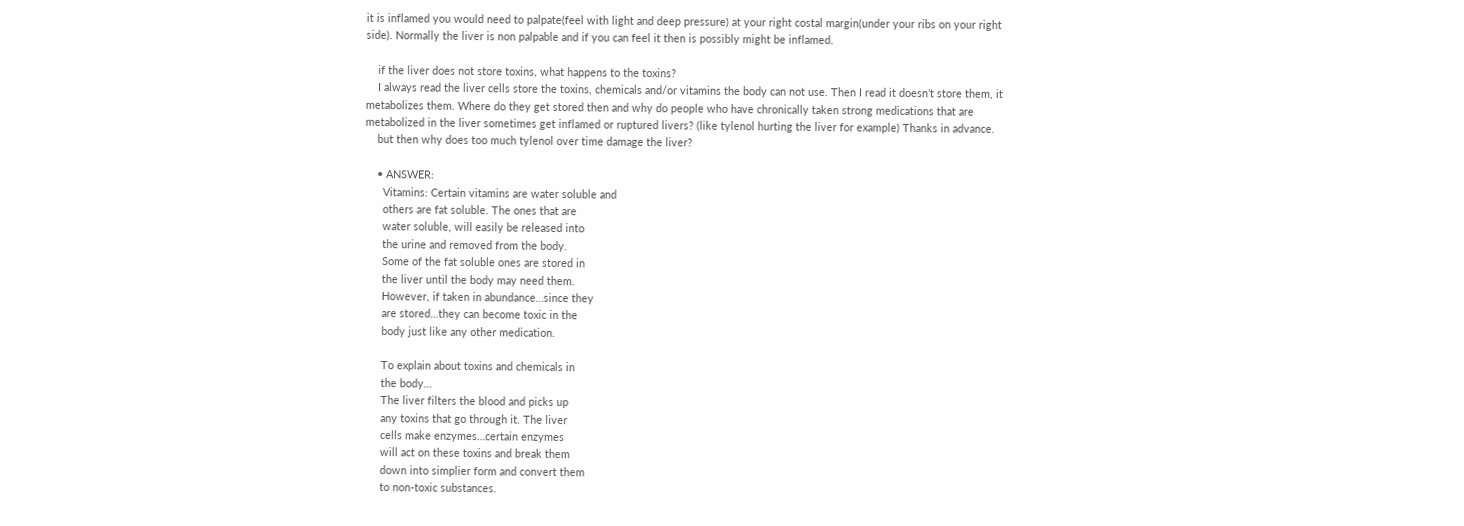it is inflamed you would need to palpate(feel with light and deep pressure) at your right costal margin(under your ribs on your right side). Normally the liver is non palpable and if you can feel it then is possibly might be inflamed.

    if the liver does not store toxins, what happens to the toxins?
    I always read the liver cells store the toxins, chemicals and/or vitamins the body can not use. Then I read it doesn’t store them, it metabolizes them. Where do they get stored then and why do people who have chronically taken strong medications that are metabolized in the liver sometimes get inflamed or ruptured livers? (like tylenol hurting the liver for example) Thanks in advance.
    but then why does too much tylenol over time damage the liver?

    • ANSWER:
      Vitamins: Certain vitamins are water soluble and
      others are fat soluble. The ones that are
      water soluble, will easily be released into
      the urine and removed from the body.
      Some of the fat soluble ones are stored in
      the liver until the body may need them.
      However, if taken in abundance…since they
      are stored…they can become toxic in the
      body just like any other medication.

      To explain about toxins and chemicals in
      the body…
      The liver filters the blood and picks up
      any toxins that go through it. The liver
      cells make enzymes…certain enzymes
      will act on these toxins and break them
      down into simplier form and convert them
      to non-toxic substances.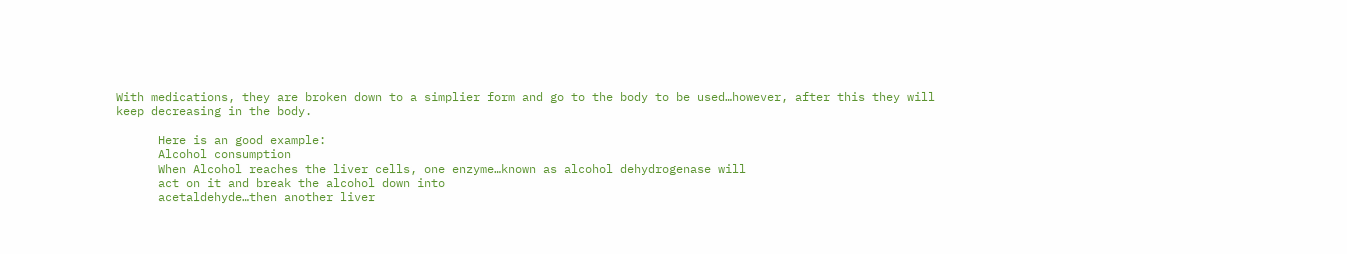With medications, they are broken down to a simplier form and go to the body to be used…however, after this they will keep decreasing in the body.

      Here is an good example:
      Alcohol consumption
      When Alcohol reaches the liver cells, one enzyme…known as alcohol dehydrogenase will
      act on it and break the alcohol down into
      acetaldehyde…then another liver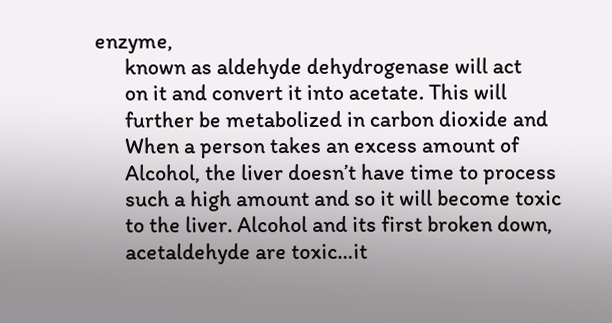enzyme,
      known as aldehyde dehydrogenase will act
      on it and convert it into acetate. This will
      further be metabolized in carbon dioxide and
      When a person takes an excess amount of
      Alcohol, the liver doesn’t have time to process
      such a high amount and so it will become toxic
      to the liver. Alcohol and its first broken down,
      acetaldehyde are toxic…it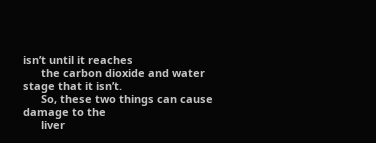isn’t until it reaches
      the carbon dioxide and water stage that it isn’t.
      So, these two things can cause damage to the
      liver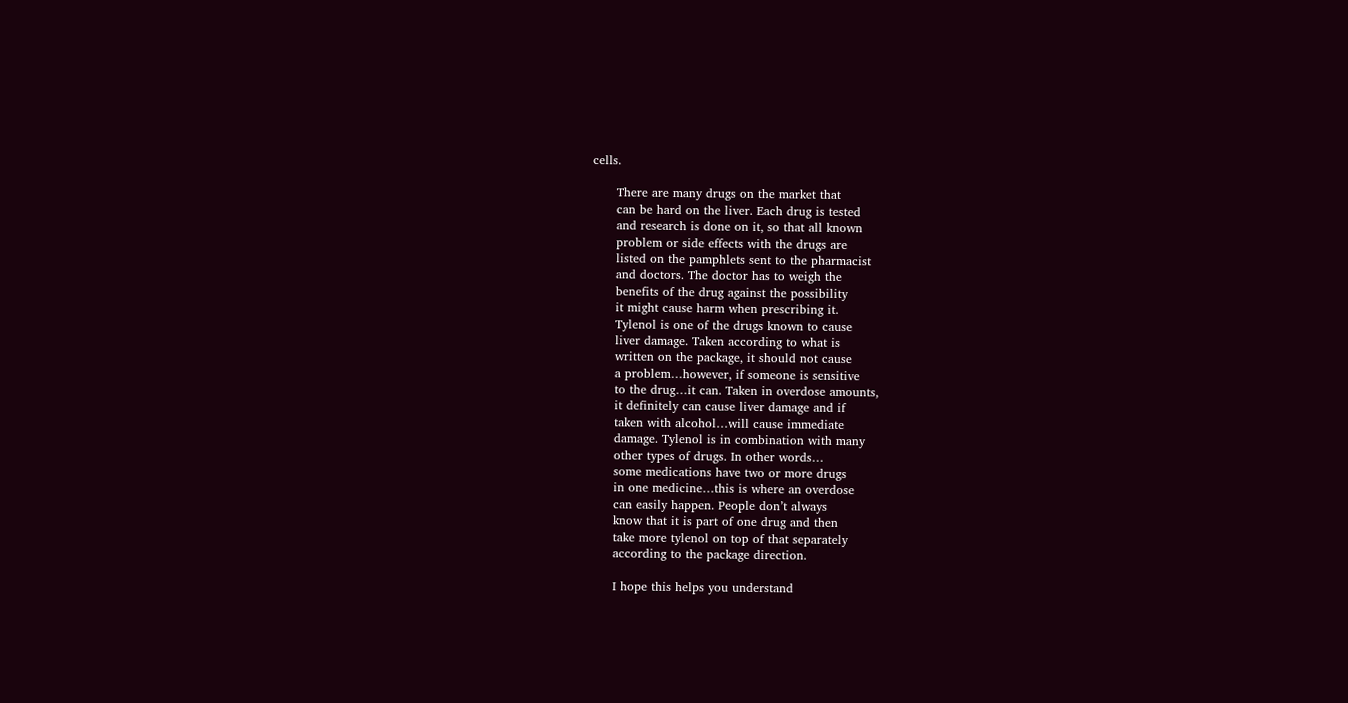cells.

      There are many drugs on the market that
      can be hard on the liver. Each drug is tested
      and research is done on it, so that all known
      problem or side effects with the drugs are
      listed on the pamphlets sent to the pharmacist
      and doctors. The doctor has to weigh the
      benefits of the drug against the possibility
      it might cause harm when prescribing it.
      Tylenol is one of the drugs known to cause
      liver damage. Taken according to what is
      written on the package, it should not cause
      a problem…however, if someone is sensitive
      to the drug…it can. Taken in overdose amounts,
      it definitely can cause liver damage and if
      taken with alcohol…will cause immediate
      damage. Tylenol is in combination with many
      other types of drugs. In other words…
      some medications have two or more drugs
      in one medicine…this is where an overdose
      can easily happen. People don’t always
      know that it is part of one drug and then
      take more tylenol on top of that separately
      according to the package direction.

      I hope this helps you understand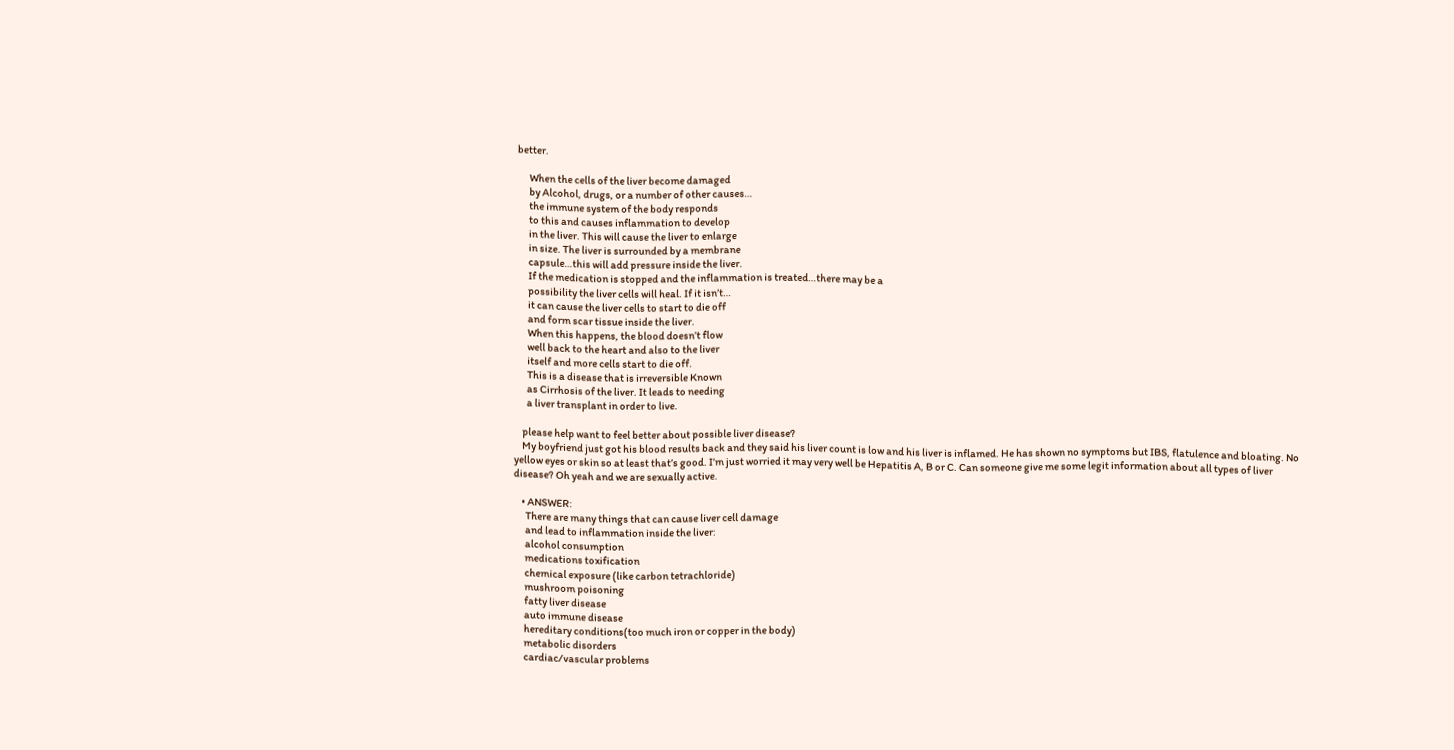better.

      When the cells of the liver become damaged
      by Alcohol, drugs, or a number of other causes…
      the immune system of the body responds
      to this and causes inflammation to develop
      in the liver. This will cause the liver to enlarge
      in size. The liver is surrounded by a membrane
      capsule…this will add pressure inside the liver.
      If the medication is stopped and the inflammation is treated…there may be a
      possibility the liver cells will heal. If it isn’t…
      it can cause the liver cells to start to die off
      and form scar tissue inside the liver.
      When this happens, the blood doesn’t flow
      well back to the heart and also to the liver
      itself and more cells start to die off.
      This is a disease that is irreversible Known
      as Cirrhosis of the liver. It leads to needing
      a liver transplant in order to live.

    please help want to feel better about possible liver disease?
    My boyfriend just got his blood results back and they said his liver count is low and his liver is inflamed. He has shown no symptoms but IBS, flatulence and bloating. No yellow eyes or skin so at least that’s good. I’m just worried it may very well be Hepatitis A, B or C. Can someone give me some legit information about all types of liver disease? Oh yeah and we are sexually active.

    • ANSWER:
      There are many things that can cause liver cell damage
      and lead to inflammation inside the liver:
      alcohol consumption
      medications toxification
      chemical exposure (like carbon tetrachloride)
      mushroom poisoning
      fatty liver disease
      auto immune disease
      hereditary conditions(too much iron or copper in the body)
      metabolic disorders
      cardiac/vascular problems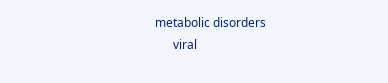metabolic disorders
      viral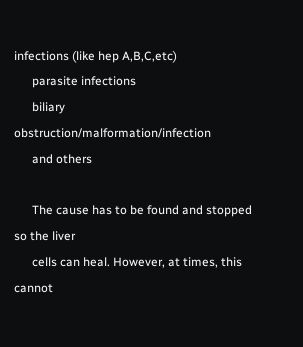infections (like hep A,B,C,etc)
      parasite infections
      biliary obstruction/malformation/infection
      and others

      The cause has to be found and stopped so the liver
      cells can heal. However, at times, this cannot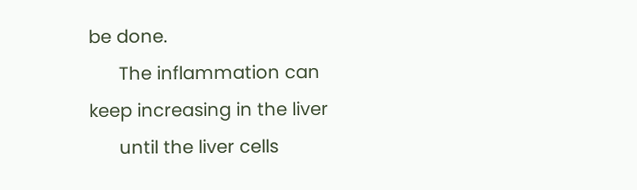be done.
      The inflammation can keep increasing in the liver
      until the liver cells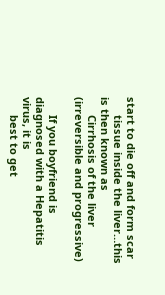start to die off and form scar
      tissue inside the liver…this is then known as
      Cirrhosis of the liver (irreversible and progressive)

      If you boyfriend is diagnosed with a Hepatitis virus, it is
      best to get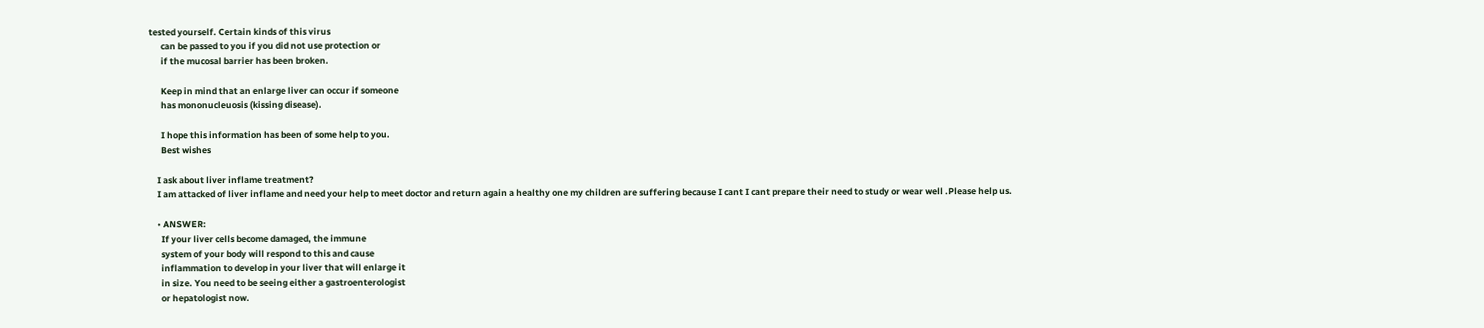tested yourself. Certain kinds of this virus
      can be passed to you if you did not use protection or
      if the mucosal barrier has been broken.

      Keep in mind that an enlarge liver can occur if someone
      has mononucleuosis (kissing disease).

      I hope this information has been of some help to you.
      Best wishes

    I ask about liver inflame treatment?
    I am attacked of liver inflame and need your help to meet doctor and return again a healthy one my children are suffering because I cant I cant prepare their need to study or wear well .Please help us.

    • ANSWER:
      If your liver cells become damaged, the immune
      system of your body will respond to this and cause
      inflammation to develop in your liver that will enlarge it
      in size. You need to be seeing either a gastroenterologist
      or hepatologist now.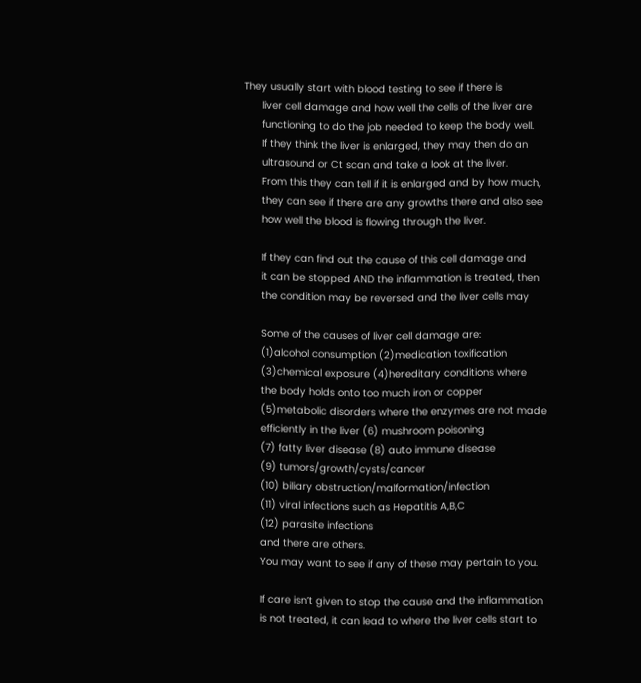They usually start with blood testing to see if there is
      liver cell damage and how well the cells of the liver are
      functioning to do the job needed to keep the body well.
      If they think the liver is enlarged, they may then do an
      ultrasound or Ct scan and take a look at the liver.
      From this they can tell if it is enlarged and by how much,
      they can see if there are any growths there and also see
      how well the blood is flowing through the liver.

      If they can find out the cause of this cell damage and
      it can be stopped AND the inflammation is treated, then
      the condition may be reversed and the liver cells may

      Some of the causes of liver cell damage are:
      (1)alcohol consumption (2)medication toxification
      (3)chemical exposure (4)hereditary conditions where
      the body holds onto too much iron or copper
      (5)metabolic disorders where the enzymes are not made
      efficiently in the liver (6) mushroom poisoning
      (7) fatty liver disease (8) auto immune disease
      (9) tumors/growth/cysts/cancer
      (10) biliary obstruction/malformation/infection
      (11) viral infections such as Hepatitis A,B,C
      (12) parasite infections
      and there are others.
      You may want to see if any of these may pertain to you.

      If care isn’t given to stop the cause and the inflammation
      is not treated, it can lead to where the liver cells start to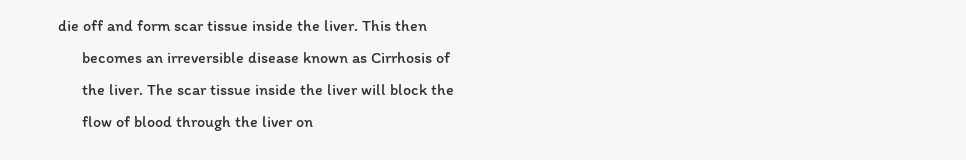die off and form scar tissue inside the liver. This then
      becomes an irreversible disease known as Cirrhosis of
      the liver. The scar tissue inside the liver will block the
      flow of blood through the liver on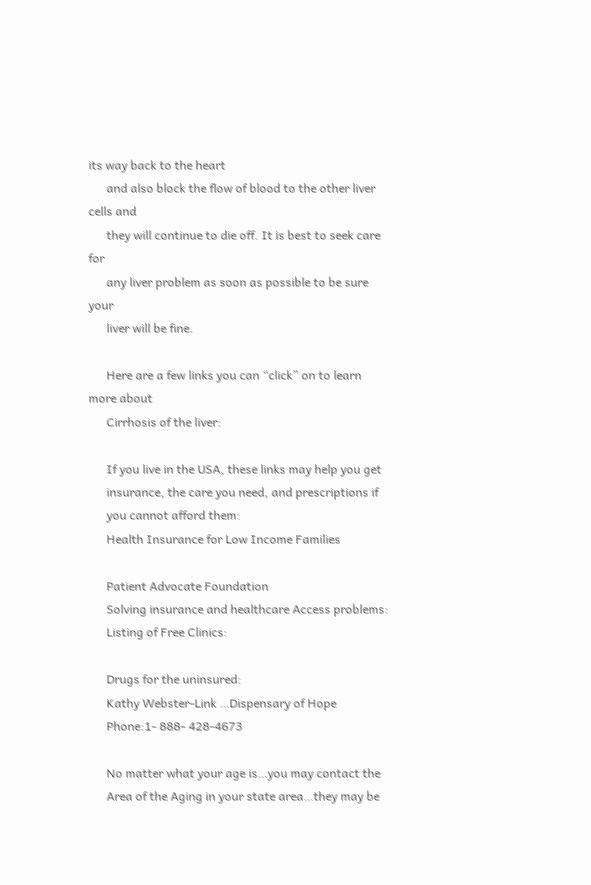its way back to the heart
      and also block the flow of blood to the other liver cells and
      they will continue to die off. It is best to seek care for
      any liver problem as soon as possible to be sure your
      liver will be fine.

      Here are a few links you can “click” on to learn more about
      Cirrhosis of the liver:

      If you live in the USA, these links may help you get
      insurance, the care you need, and prescriptions if
      you cannot afford them:
      Health Insurance for Low Income Families

      Patient Advocate Foundation
      Solving insurance and healthcare Access problems:
      Listing of Free Clinics:

      Drugs for the uninsured:
      Kathy Webster-Link …Dispensary of Hope
      Phone:1- 888- 428-4673

      No matter what your age is…you may contact the
      Area of the Aging in your state area…they may be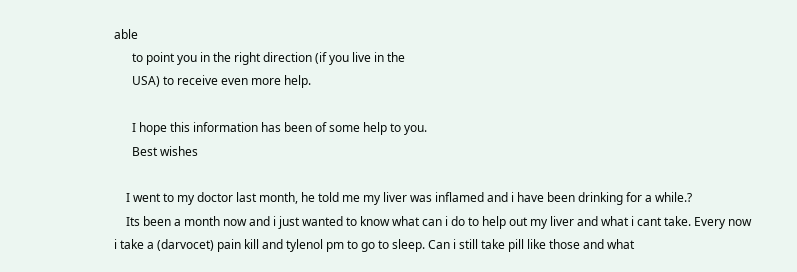able
      to point you in the right direction (if you live in the
      USA) to receive even more help.

      I hope this information has been of some help to you.
      Best wishes

    I went to my doctor last month, he told me my liver was inflamed and i have been drinking for a while.?
    Its been a month now and i just wanted to know what can i do to help out my liver and what i cant take. Every now i take a (darvocet) pain kill and tylenol pm to go to sleep. Can i still take pill like those and what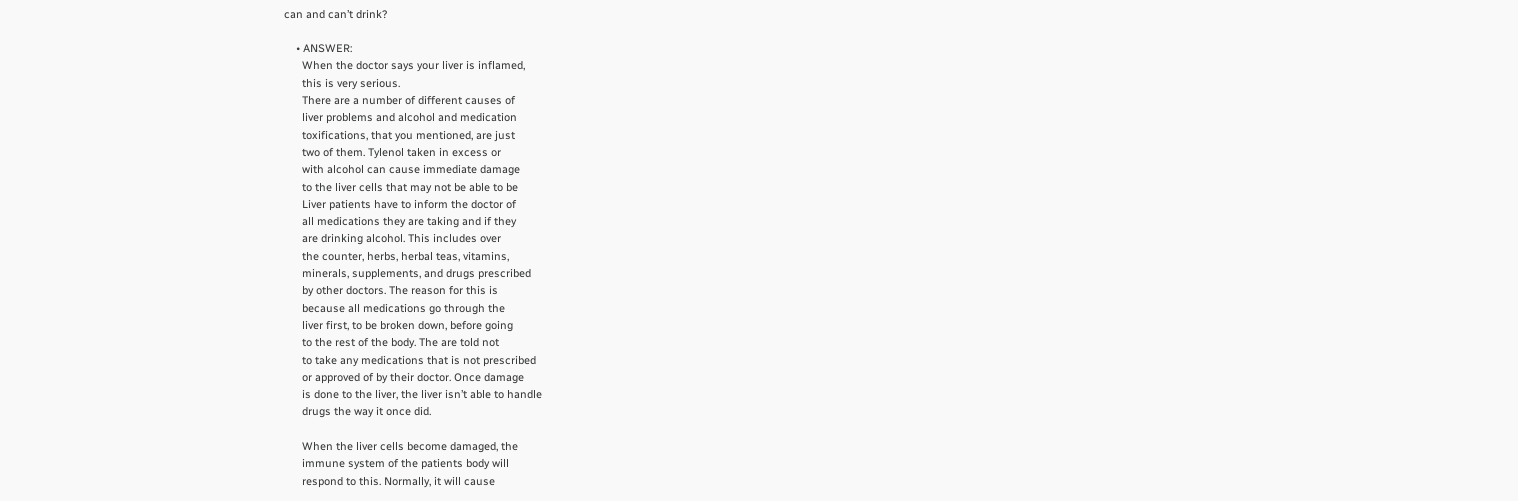can and can’t drink?

    • ANSWER:
      When the doctor says your liver is inflamed,
      this is very serious.
      There are a number of different causes of
      liver problems and alcohol and medication
      toxifications, that you mentioned, are just
      two of them. Tylenol taken in excess or
      with alcohol can cause immediate damage
      to the liver cells that may not be able to be
      Liver patients have to inform the doctor of
      all medications they are taking and if they
      are drinking alcohol. This includes over
      the counter, herbs, herbal teas, vitamins,
      minerals, supplements, and drugs prescribed
      by other doctors. The reason for this is
      because all medications go through the
      liver first, to be broken down, before going
      to the rest of the body. The are told not
      to take any medications that is not prescribed
      or approved of by their doctor. Once damage
      is done to the liver, the liver isn’t able to handle
      drugs the way it once did.

      When the liver cells become damaged, the
      immune system of the patients body will
      respond to this. Normally, it will cause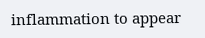inflammation to appear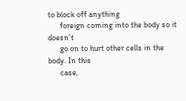to block off anything
      foreign coming into the body so it doesn’t
      go on to hurt other cells in the body. In this
      case,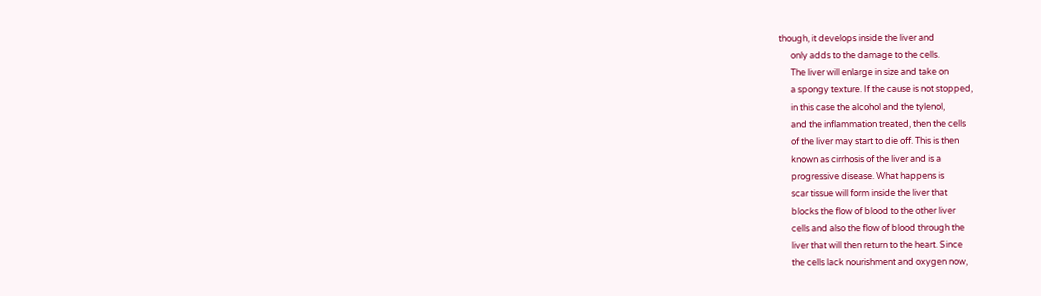though, it develops inside the liver and
      only adds to the damage to the cells.
      The liver will enlarge in size and take on
      a spongy texture. If the cause is not stopped,
      in this case the alcohol and the tylenol,
      and the inflammation treated, then the cells
      of the liver may start to die off. This is then
      known as cirrhosis of the liver and is a
      progressive disease. What happens is
      scar tissue will form inside the liver that
      blocks the flow of blood to the other liver
      cells and also the flow of blood through the
      liver that will then return to the heart. Since
      the cells lack nourishment and oxygen now,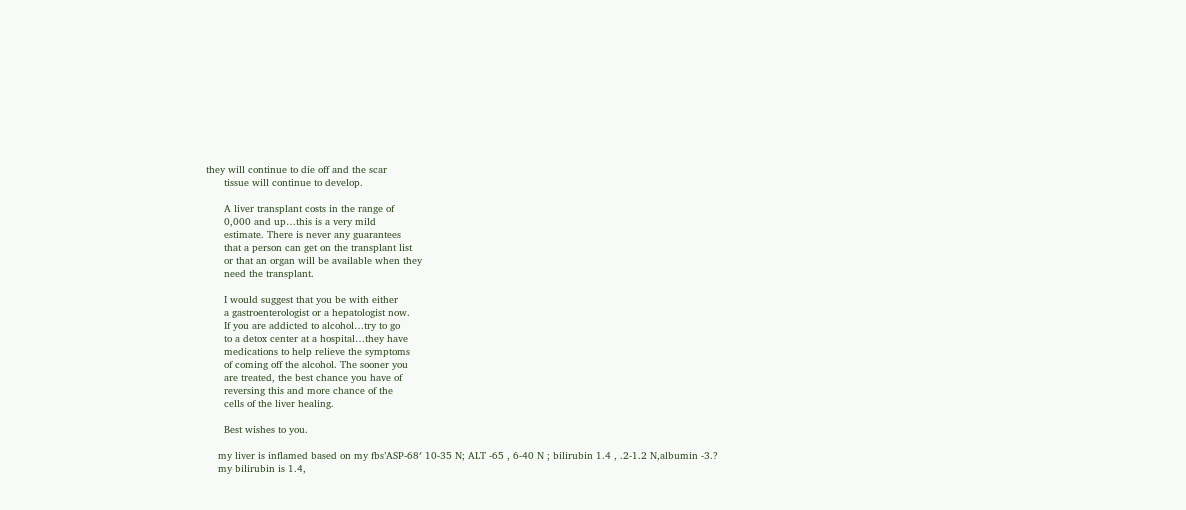they will continue to die off and the scar
      tissue will continue to develop.

      A liver transplant costs in the range of
      0,000 and up…this is a very mild
      estimate. There is never any guarantees
      that a person can get on the transplant list
      or that an organ will be available when they
      need the transplant.

      I would suggest that you be with either
      a gastroenterologist or a hepatologist now.
      If you are addicted to alcohol…try to go
      to a detox center at a hospital…they have
      medications to help relieve the symptoms
      of coming off the alcohol. The sooner you
      are treated, the best chance you have of
      reversing this and more chance of the
      cells of the liver healing.

      Best wishes to you.

    my liver is inflamed based on my fbs’ASP-68′ 10-35 N; ALT -65 , 6-40 N ; bilirubin 1.4 , .2-1.2 N,albumin -3.?
    my bilirubin is 1.4,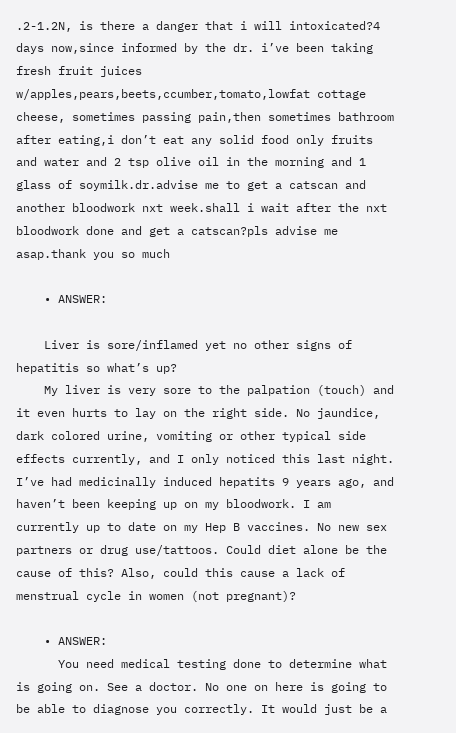.2-1.2N, is there a danger that i will intoxicated?4 days now,since informed by the dr. i’ve been taking fresh fruit juices w/apples,pears,beets,ccumber,tomato,lowfat cottage cheese, sometimes passing pain,then sometimes bathroom after eating,i don’t eat any solid food only fruits and water and 2 tsp olive oil in the morning and 1 glass of soymilk.dr.advise me to get a catscan and another bloodwork nxt week.shall i wait after the nxt bloodwork done and get a catscan?pls advise me asap.thank you so much

    • ANSWER:

    Liver is sore/inflamed yet no other signs of hepatitis so what’s up?
    My liver is very sore to the palpation (touch) and it even hurts to lay on the right side. No jaundice, dark colored urine, vomiting or other typical side effects currently, and I only noticed this last night. I’ve had medicinally induced hepatits 9 years ago, and haven’t been keeping up on my bloodwork. I am currently up to date on my Hep B vaccines. No new sex partners or drug use/tattoos. Could diet alone be the cause of this? Also, could this cause a lack of menstrual cycle in women (not pregnant)?

    • ANSWER:
      You need medical testing done to determine what is going on. See a doctor. No one on here is going to be able to diagnose you correctly. It would just be a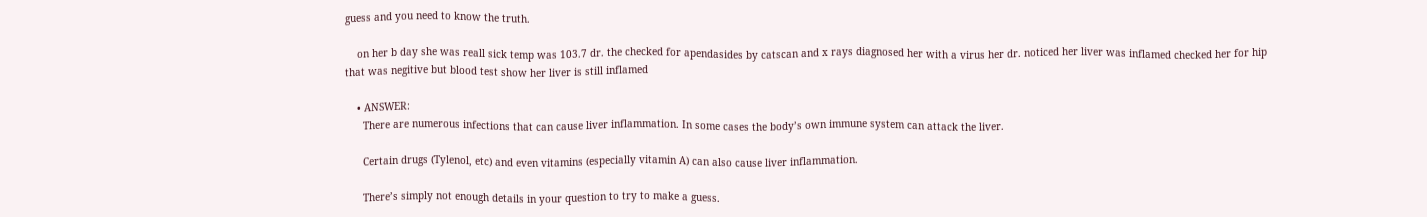guess and you need to know the truth.

    on her b day she was reall sick temp was 103.7 dr. the checked for apendasides by catscan and x rays diagnosed her with a virus her dr. noticed her liver was inflamed checked her for hip that was negitive but blood test show her liver is still inflamed

    • ANSWER:
      There are numerous infections that can cause liver inflammation. In some cases the body’s own immune system can attack the liver.

      Certain drugs (Tylenol, etc) and even vitamins (especially vitamin A) can also cause liver inflammation.

      There’s simply not enough details in your question to try to make a guess.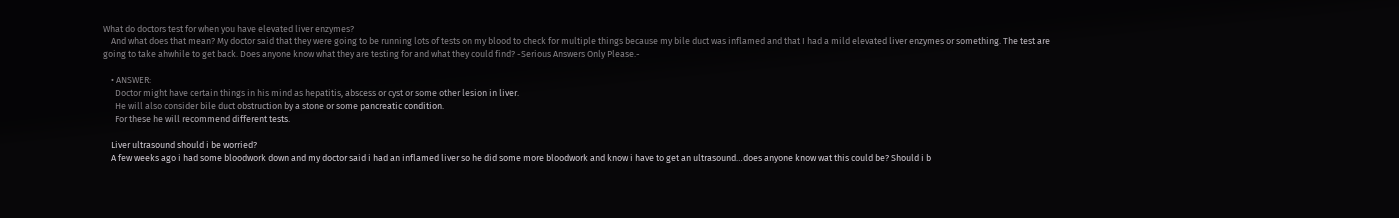What do doctors test for when you have elevated liver enzymes?
    And what does that mean? My doctor said that they were going to be running lots of tests on my blood to check for multiple things because my bile duct was inflamed and that I had a mild elevated liver enzymes or something. The test are going to take ahwhile to get back. Does anyone know what they are testing for and what they could find? -Serious Answers Only Please.-

    • ANSWER:
      Doctor might have certain things in his mind as hepatitis, abscess or cyst or some other lesion in liver.
      He will also consider bile duct obstruction by a stone or some pancreatic condition.
      For these he will recommend different tests.

    Liver ultrasound should i be worried?
    A few weeks ago i had some bloodwork down and my doctor said i had an inflamed liver so he did some more bloodwork and know i have to get an ultrasound…does anyone know wat this could be? Should i b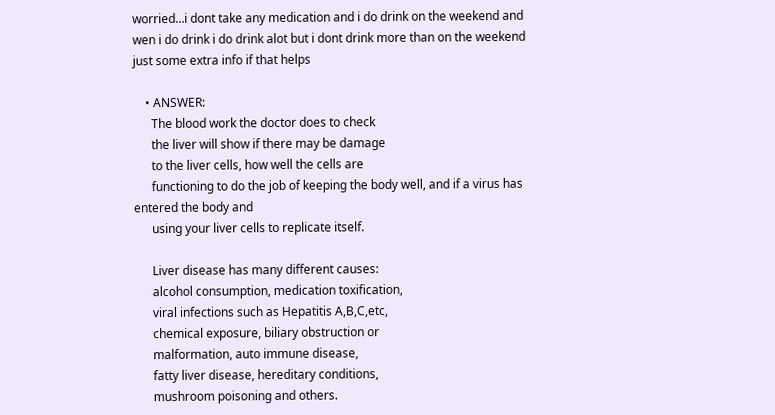worried…i dont take any medication and i do drink on the weekend and wen i do drink i do drink alot but i dont drink more than on the weekend just some extra info if that helps

    • ANSWER:
      The blood work the doctor does to check
      the liver will show if there may be damage
      to the liver cells, how well the cells are
      functioning to do the job of keeping the body well, and if a virus has entered the body and
      using your liver cells to replicate itself.

      Liver disease has many different causes:
      alcohol consumption, medication toxification,
      viral infections such as Hepatitis A,B,C,etc,
      chemical exposure, biliary obstruction or
      malformation, auto immune disease,
      fatty liver disease, hereditary conditions,
      mushroom poisoning and others.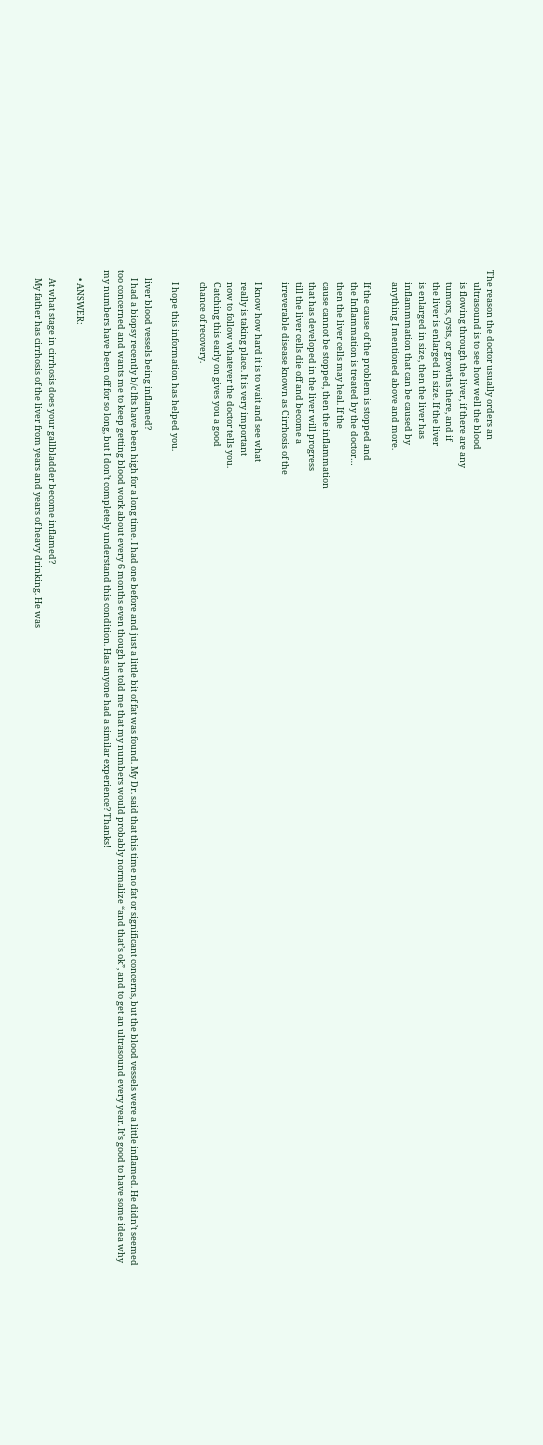The reason the doctor usually orders an
      ultrasound is to see how well the blood
      is flowing through the liver, if there are any
      tumors, cysts, or growths there, and if
      the liver is enlarged in size. If the liver
      is enlarged in size, then the liver has
      inflammmation that can be caused by
      anything I mentioned above and more.

      If the cause of the problem is stopped and
      the Inflammation is treated by the doctor…
      then the liver cells may heal. If the
      cause cannot be stopped, then the inflammation
      that has developed in the liver will progress
      till the liver cells die off and become a
      irreverable disease known as Cirrhosis of the

      I know how hard it is to wait and see what
      really is taking place. It is very important
      now to follow whatever the doctor tells you.
      Catching this early on gives you a good
      chance of recovery.

      I hope this information has helped you.

    liver blood vessels being inflamed?
    I had a biopsy recently b/c lfts have been high for a long time. I had one before and just a little bit of fat was found. My Dr. said that this time no fat or significant concerns, but the blood vessels were a little inflamed. He didn’t seemed too concerned and wants me to keep getting blood work about every 6 months even though he told me that my numbers would probably normalize “and that’s ok”, and to get an ultrasound every year. It’s good to have some idea why my numbers have been off for so long, but I don’t completely understand this condition. Has anyone had a similar experience? Thanks!

    • ANSWER:

    At what stage in cirrhosis does your gallbladder become inflamed?
    My father has cirrhosis of the liver from years and years of heavy drinking. He was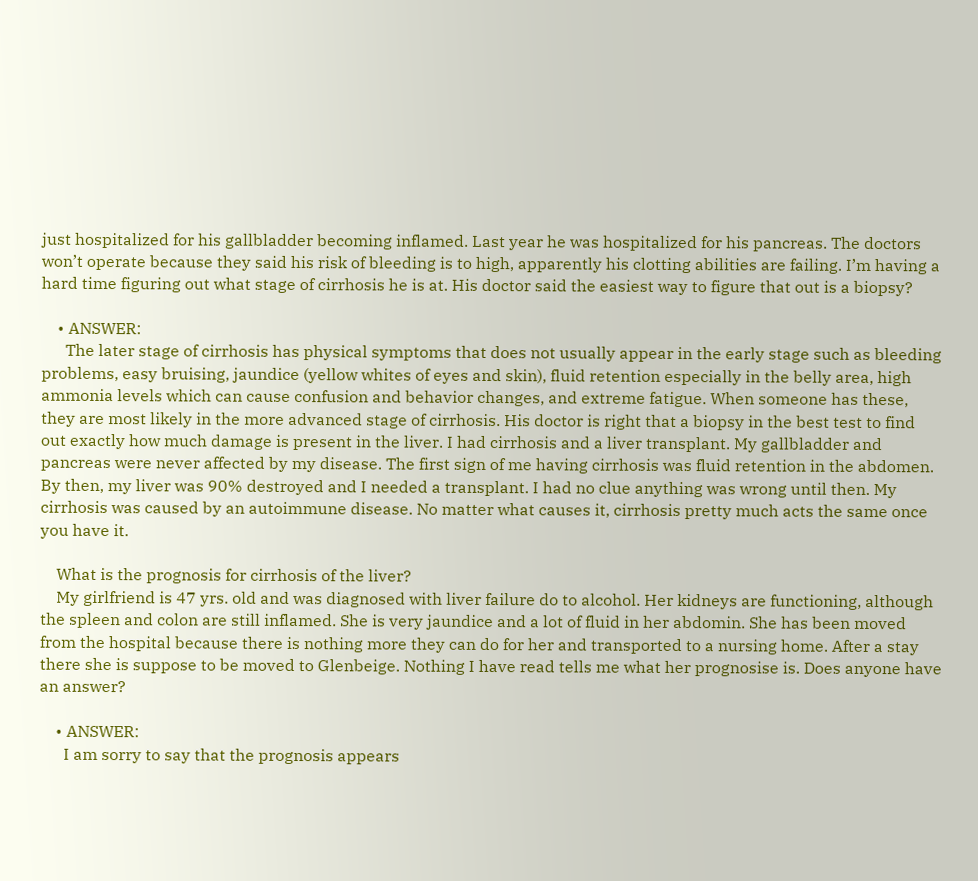just hospitalized for his gallbladder becoming inflamed. Last year he was hospitalized for his pancreas. The doctors won’t operate because they said his risk of bleeding is to high, apparently his clotting abilities are failing. I’m having a hard time figuring out what stage of cirrhosis he is at. His doctor said the easiest way to figure that out is a biopsy?

    • ANSWER:
      The later stage of cirrhosis has physical symptoms that does not usually appear in the early stage such as bleeding problems, easy bruising, jaundice (yellow whites of eyes and skin), fluid retention especially in the belly area, high ammonia levels which can cause confusion and behavior changes, and extreme fatigue. When someone has these, they are most likely in the more advanced stage of cirrhosis. His doctor is right that a biopsy in the best test to find out exactly how much damage is present in the liver. I had cirrhosis and a liver transplant. My gallbladder and pancreas were never affected by my disease. The first sign of me having cirrhosis was fluid retention in the abdomen. By then, my liver was 90% destroyed and I needed a transplant. I had no clue anything was wrong until then. My cirrhosis was caused by an autoimmune disease. No matter what causes it, cirrhosis pretty much acts the same once you have it.

    What is the prognosis for cirrhosis of the liver?
    My girlfriend is 47 yrs. old and was diagnosed with liver failure do to alcohol. Her kidneys are functioning, although the spleen and colon are still inflamed. She is very jaundice and a lot of fluid in her abdomin. She has been moved from the hospital because there is nothing more they can do for her and transported to a nursing home. After a stay there she is suppose to be moved to Glenbeige. Nothing I have read tells me what her prognosise is. Does anyone have an answer?

    • ANSWER:
      I am sorry to say that the prognosis appears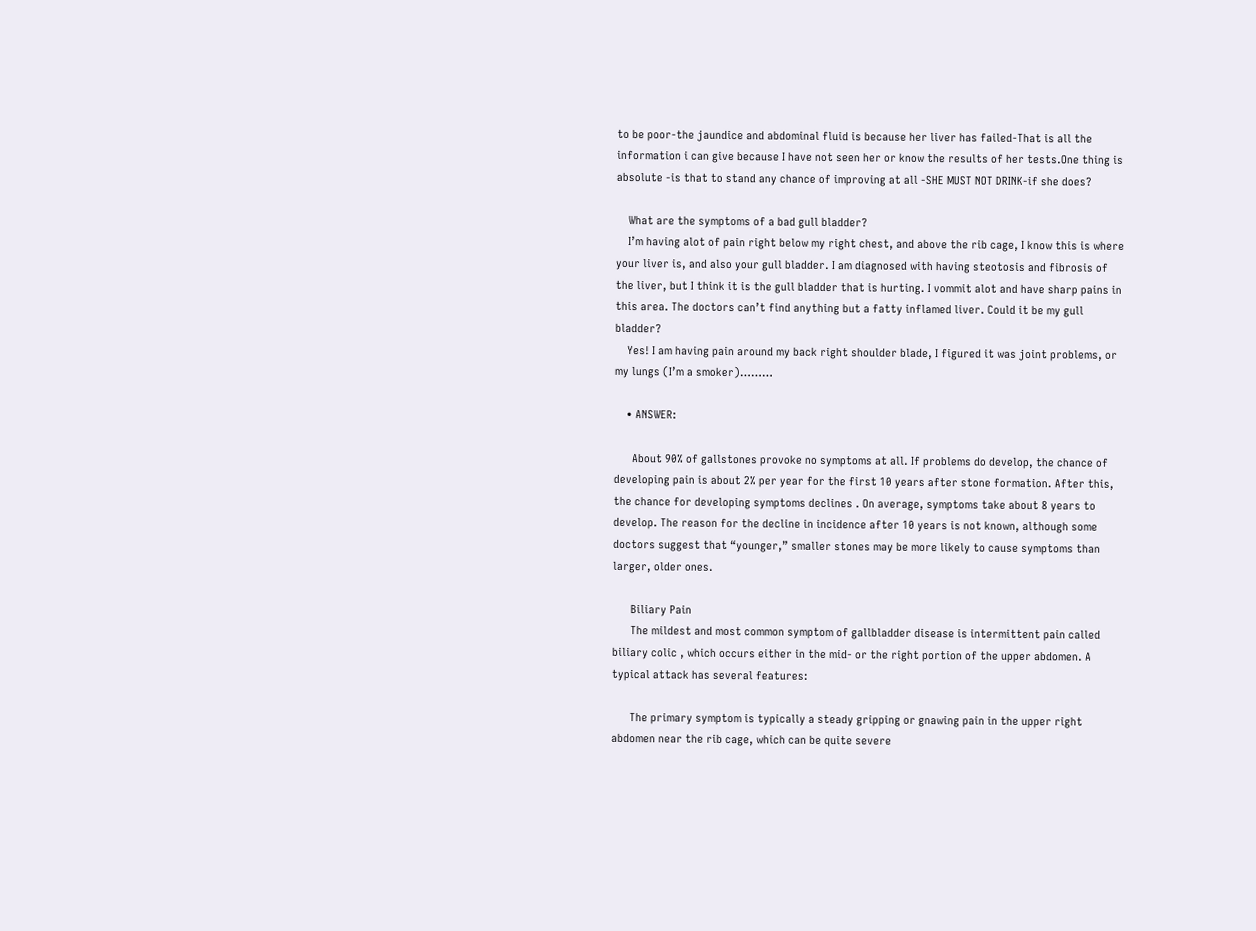to be poor-the jaundice and abdominal fluid is because her liver has failed-That is all the information i can give because I have not seen her or know the results of her tests.One thing is absolute -is that to stand any chance of improving at all -SHE MUST NOT DRINK-if she does?

    What are the symptoms of a bad gull bladder?
    I’m having alot of pain right below my right chest, and above the rib cage, I know this is where your liver is, and also your gull bladder. I am diagnosed with having steotosis and fibrosis of the liver, but I think it is the gull bladder that is hurting. I vommit alot and have sharp pains in this area. The doctors can’t find anything but a fatty inflamed liver. Could it be my gull bladder?
    Yes! I am having pain around my back right shoulder blade, I figured it was joint problems, or my lungs (I’m a smoker)………

    • ANSWER:

      About 90% of gallstones provoke no symptoms at all. If problems do develop, the chance of developing pain is about 2% per year for the first 10 years after stone formation. After this, the chance for developing symptoms declines . On average, symptoms take about 8 years to develop. The reason for the decline in incidence after 10 years is not known, although some doctors suggest that “younger,” smaller stones may be more likely to cause symptoms than larger, older ones.

      Biliary Pain
      The mildest and most common symptom of gallbladder disease is intermittent pain called biliary colic , which occurs either in the mid- or the right portion of the upper abdomen. A typical attack has several features:

      The primary symptom is typically a steady gripping or gnawing pain in the upper right abdomen near the rib cage, which can be quite severe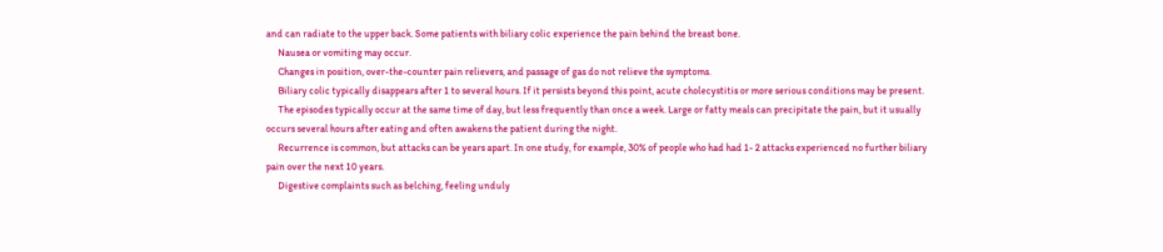and can radiate to the upper back. Some patients with biliary colic experience the pain behind the breast bone.
      Nausea or vomiting may occur.
      Changes in position, over-the-counter pain relievers, and passage of gas do not relieve the symptoms.
      Biliary colic typically disappears after 1 to several hours. If it persists beyond this point, acute cholecystitis or more serious conditions may be present.
      The episodes typically occur at the same time of day, but less frequently than once a week. Large or fatty meals can precipitate the pain, but it usually occurs several hours after eating and often awakens the patient during the night.
      Recurrence is common, but attacks can be years apart. In one study, for example, 30% of people who had had 1- 2 attacks experienced no further biliary pain over the next 10 years.
      Digestive complaints such as belching, feeling unduly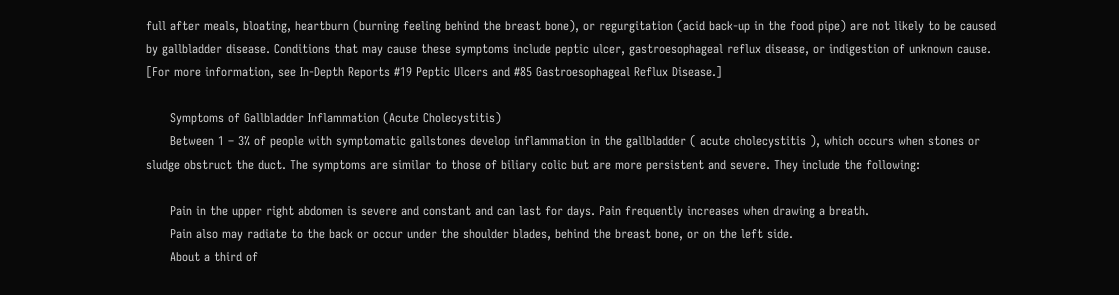full after meals, bloating, heartburn (burning feeling behind the breast bone), or regurgitation (acid back-up in the food pipe) are not likely to be caused by gallbladder disease. Conditions that may cause these symptoms include peptic ulcer, gastroesophageal reflux disease, or indigestion of unknown cause. [For more information, see In-Depth Reports #19 Peptic Ulcers and #85 Gastroesophageal Reflux Disease.]

      Symptoms of Gallbladder Inflammation (Acute Cholecystitis)
      Between 1 – 3% of people with symptomatic gallstones develop inflammation in the gallbladder ( acute cholecystitis ), which occurs when stones or sludge obstruct the duct. The symptoms are similar to those of biliary colic but are more persistent and severe. They include the following:

      Pain in the upper right abdomen is severe and constant and can last for days. Pain frequently increases when drawing a breath.
      Pain also may radiate to the back or occur under the shoulder blades, behind the breast bone, or on the left side.
      About a third of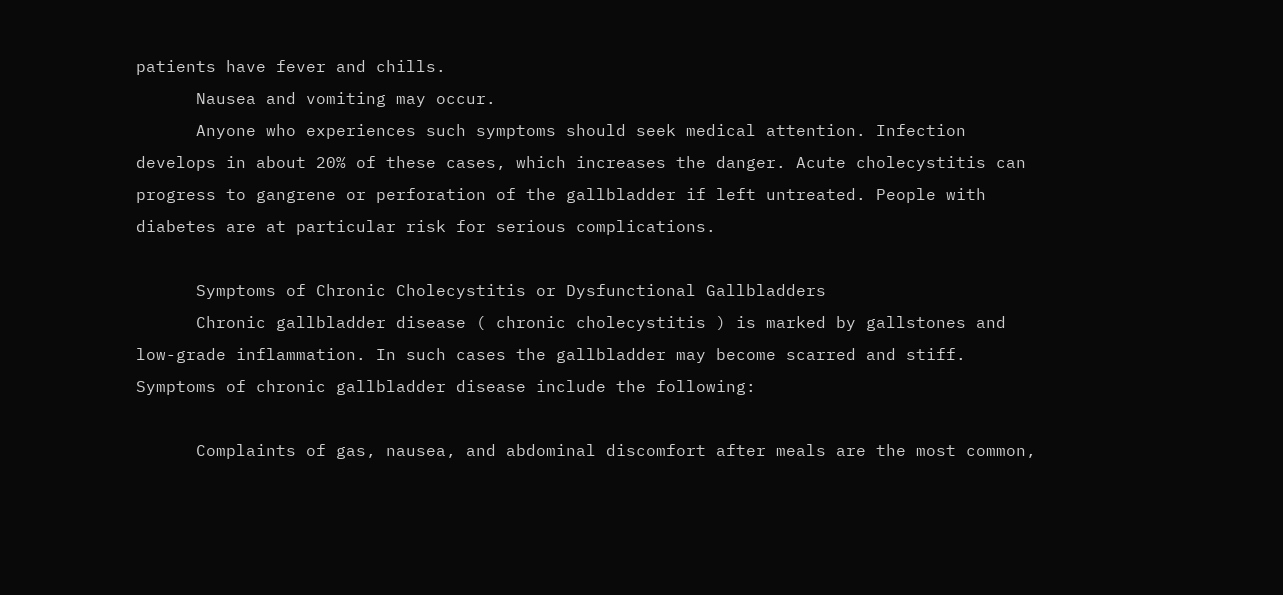patients have fever and chills.
      Nausea and vomiting may occur.
      Anyone who experiences such symptoms should seek medical attention. Infection develops in about 20% of these cases, which increases the danger. Acute cholecystitis can progress to gangrene or perforation of the gallbladder if left untreated. People with diabetes are at particular risk for serious complications.

      Symptoms of Chronic Cholecystitis or Dysfunctional Gallbladders
      Chronic gallbladder disease ( chronic cholecystitis ) is marked by gallstones and low-grade inflammation. In such cases the gallbladder may become scarred and stiff. Symptoms of chronic gallbladder disease include the following:

      Complaints of gas, nausea, and abdominal discomfort after meals are the most common,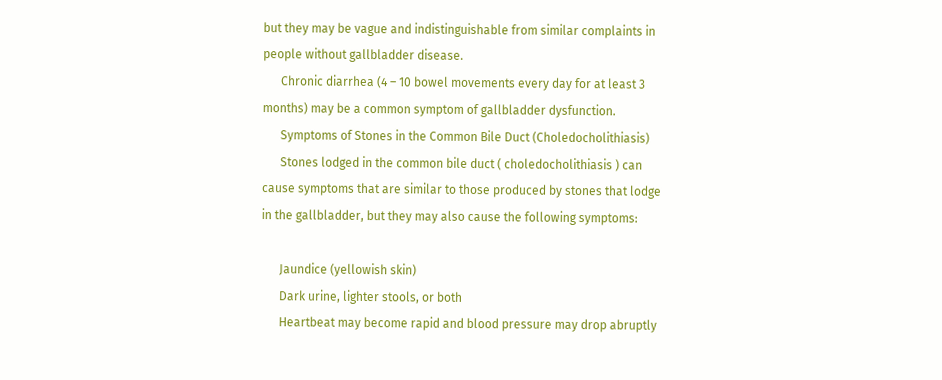but they may be vague and indistinguishable from similar complaints in people without gallbladder disease.
      Chronic diarrhea (4 – 10 bowel movements every day for at least 3 months) may be a common symptom of gallbladder dysfunction.
      Symptoms of Stones in the Common Bile Duct (Choledocholithiasis)
      Stones lodged in the common bile duct ( choledocholithiasis ) can cause symptoms that are similar to those produced by stones that lodge in the gallbladder, but they may also cause the following symptoms:

      Jaundice (yellowish skin)
      Dark urine, lighter stools, or both
      Heartbeat may become rapid and blood pressure may drop abruptly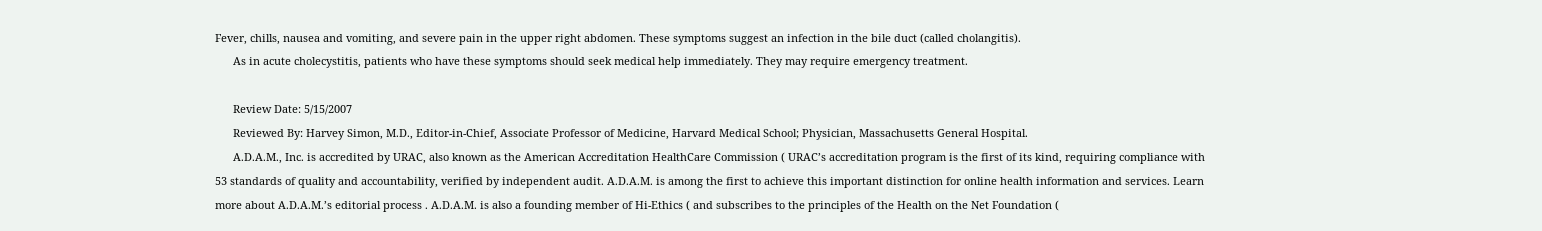Fever, chills, nausea and vomiting, and severe pain in the upper right abdomen. These symptoms suggest an infection in the bile duct (called cholangitis).
      As in acute cholecystitis, patients who have these symptoms should seek medical help immediately. They may require emergency treatment.

      Review Date: 5/15/2007
      Reviewed By: Harvey Simon, M.D., Editor-in-Chief, Associate Professor of Medicine, Harvard Medical School; Physician, Massachusetts General Hospital.
      A.D.A.M., Inc. is accredited by URAC, also known as the American Accreditation HealthCare Commission ( URAC’s accreditation program is the first of its kind, requiring compliance with 53 standards of quality and accountability, verified by independent audit. A.D.A.M. is among the first to achieve this important distinction for online health information and services. Learn more about A.D.A.M.’s editorial process . A.D.A.M. is also a founding member of Hi-Ethics ( and subscribes to the principles of the Health on the Net Foundation (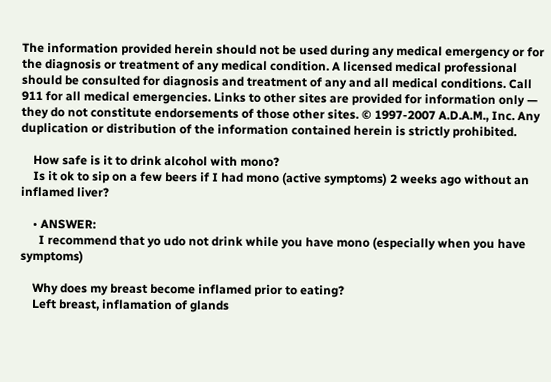The information provided herein should not be used during any medical emergency or for the diagnosis or treatment of any medical condition. A licensed medical professional should be consulted for diagnosis and treatment of any and all medical conditions. Call 911 for all medical emergencies. Links to other sites are provided for information only — they do not constitute endorsements of those other sites. © 1997-2007 A.D.A.M., Inc. Any duplication or distribution of the information contained herein is strictly prohibited.

    How safe is it to drink alcohol with mono?
    Is it ok to sip on a few beers if I had mono (active symptoms) 2 weeks ago without an inflamed liver?

    • ANSWER:
      I recommend that yo udo not drink while you have mono (especially when you have symptoms)

    Why does my breast become inflamed prior to eating?
    Left breast, inflamation of glands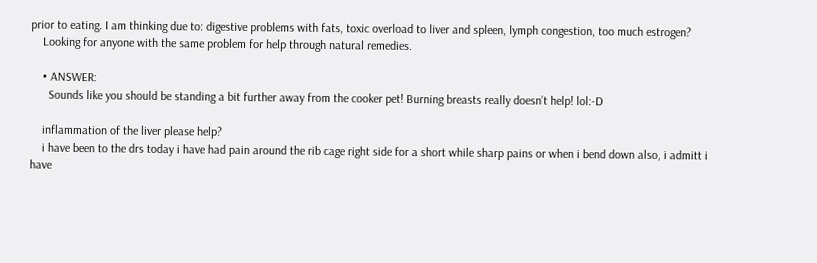prior to eating. I am thinking due to: digestive problems with fats, toxic overload to liver and spleen, lymph congestion, too much estrogen?
    Looking for anyone with the same problem for help through natural remedies.

    • ANSWER:
      Sounds like you should be standing a bit further away from the cooker pet! Burning breasts really doesn’t help! lol:-D

    inflammation of the liver please help?
    i have been to the drs today i have had pain around the rib cage right side for a short while sharp pains or when i bend down also, i admitt i have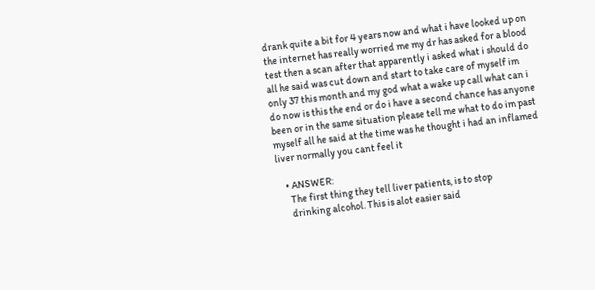drank quite a bit for 4 years now and what i have looked up on the internet has really worried me my dr has asked for a blood test then a scan after that apparently i asked what i should do all he said was cut down and start to take care of myself im only 37 this month and my god what a wake up call what can i do now is this the end or do i have a second chance has anyone been or in the same situation please tell me what to do im past myself all he said at the time was he thought i had an inflamed liver normally you cant feel it

    • ANSWER:
      The first thing they tell liver patients, is to stop
      drinking alcohol. This is alot easier said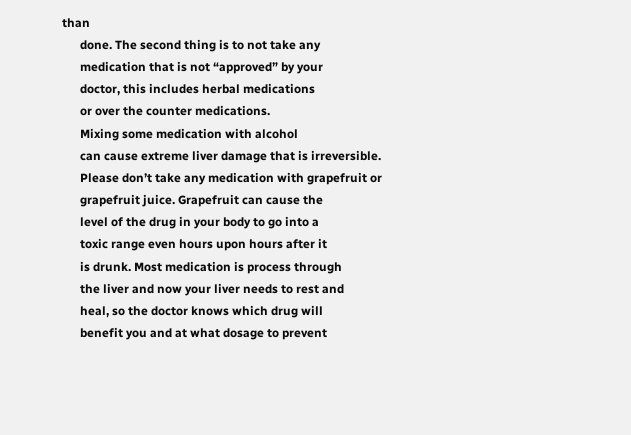than
      done. The second thing is to not take any
      medication that is not “approved” by your
      doctor, this includes herbal medications
      or over the counter medications.
      Mixing some medication with alcohol
      can cause extreme liver damage that is irreversible.
      Please don’t take any medication with grapefruit or
      grapefruit juice. Grapefruit can cause the
      level of the drug in your body to go into a
      toxic range even hours upon hours after it
      is drunk. Most medication is process through
      the liver and now your liver needs to rest and
      heal, so the doctor knows which drug will
      benefit you and at what dosage to prevent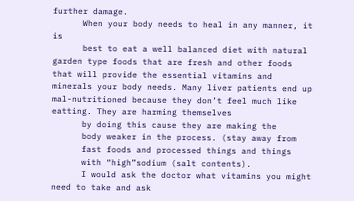further damage.
      When your body needs to heal in any manner, it is
      best to eat a well balanced diet with natural garden type foods that are fresh and other foods that will provide the essential vitamins and minerals your body needs. Many liver patients end up mal-nutritioned because they don’t feel much like eatting. They are harming themselves
      by doing this cause they are making the
      body weaker in the process. (stay away from
      fast foods and processed things and things
      with “high”sodium (salt contents).
      I would ask the doctor what vitamins you might need to take and ask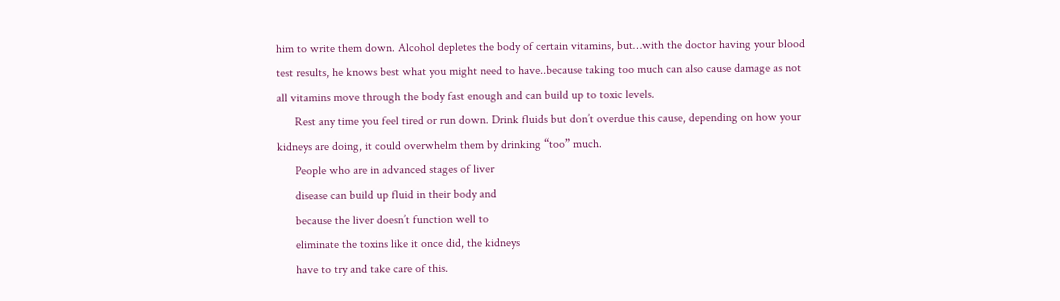him to write them down. Alcohol depletes the body of certain vitamins, but…with the doctor having your blood test results, he knows best what you might need to have..because taking too much can also cause damage as not all vitamins move through the body fast enough and can build up to toxic levels.
      Rest any time you feel tired or run down. Drink fluids but don’t overdue this cause, depending on how your kidneys are doing, it could overwhelm them by drinking “too” much.
      People who are in advanced stages of liver
      disease can build up fluid in their body and
      because the liver doesn’t function well to
      eliminate the toxins like it once did, the kidneys
      have to try and take care of this.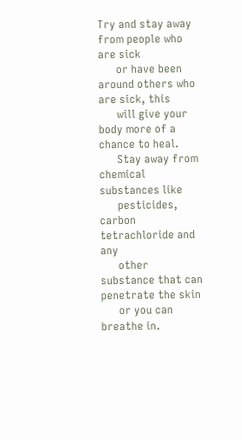Try and stay away from people who are sick
      or have been around others who are sick, this
      will give your body more of a chance to heal.
      Stay away from chemical substances like
      pesticides, carbon tetrachloride and any
      other substance that can penetrate the skin
      or you can breathe in.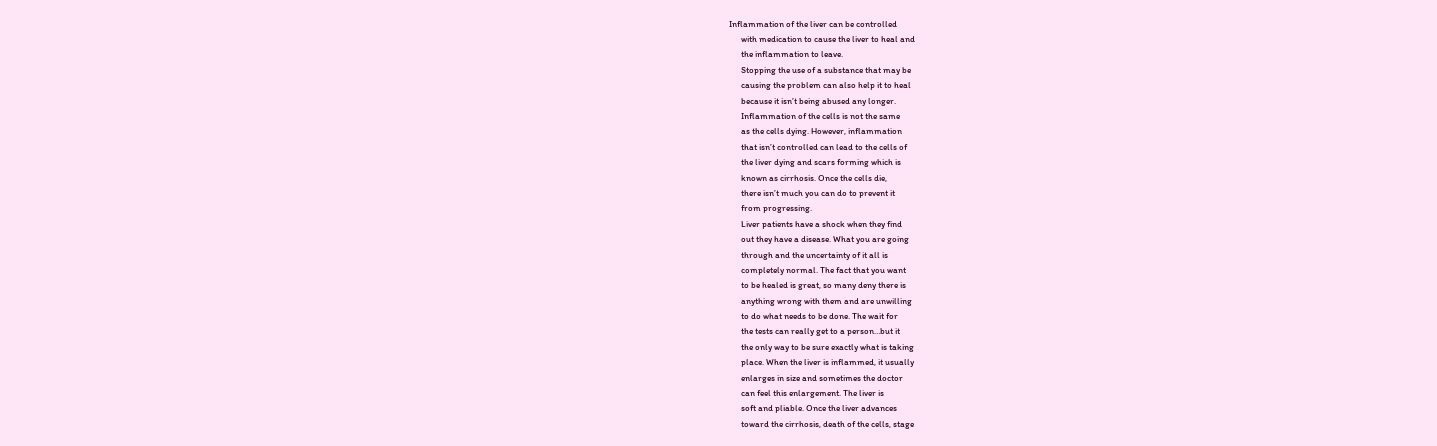Inflammation of the liver can be controlled
      with medication to cause the liver to heal and
      the inflammation to leave.
      Stopping the use of a substance that may be
      causing the problem can also help it to heal
      because it isn’t being abused any longer.
      Inflammation of the cells is not the same
      as the cells dying. However, inflammation
      that isn’t controlled can lead to the cells of
      the liver dying and scars forming which is
      known as cirrhosis. Once the cells die,
      there isn’t much you can do to prevent it
      from progressing.
      Liver patients have a shock when they find
      out they have a disease. What you are going
      through and the uncertainty of it all is
      completely normal. The fact that you want
      to be healed is great, so many deny there is
      anything wrong with them and are unwilling
      to do what needs to be done. The wait for
      the tests can really get to a person…but it
      the only way to be sure exactly what is taking
      place. When the liver is inflammed, it usually
      enlarges in size and sometimes the doctor
      can feel this enlargement. The liver is
      soft and pliable. Once the liver advances
      toward the cirrhosis, death of the cells, stage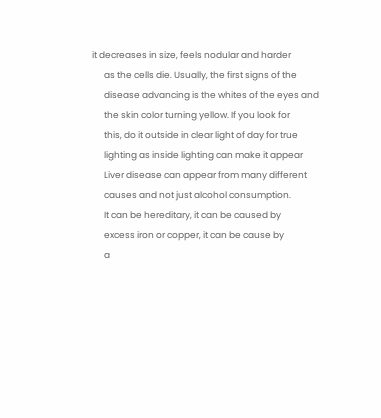it decreases in size, feels nodular and harder
      as the cells die. Usually, the first signs of the
      disease advancing is the whites of the eyes and
      the skin color turning yellow. If you look for
      this, do it outside in clear light of day for true
      lighting as inside lighting can make it appear
      Liver disease can appear from many different
      causes and not just alcohol consumption.
      It can be hereditary, it can be caused by
      excess iron or copper, it can be cause by
      a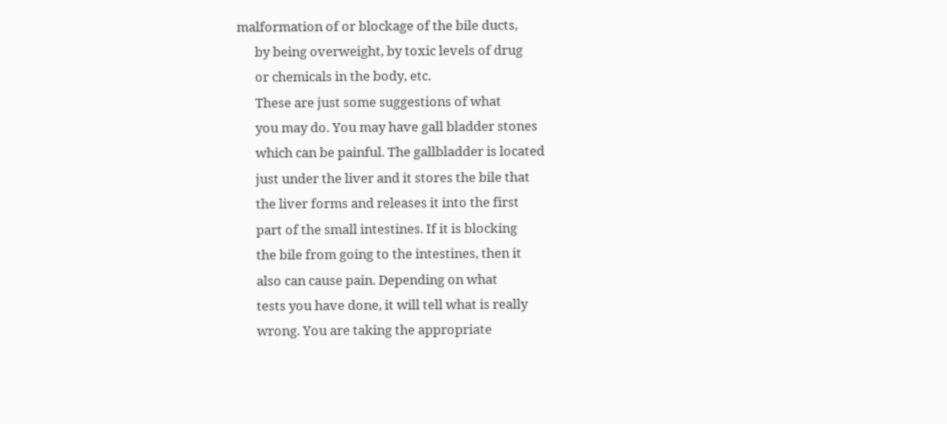malformation of or blockage of the bile ducts,
      by being overweight, by toxic levels of drug
      or chemicals in the body, etc.
      These are just some suggestions of what
      you may do. You may have gall bladder stones
      which can be painful. The gallbladder is located
      just under the liver and it stores the bile that
      the liver forms and releases it into the first
      part of the small intestines. If it is blocking
      the bile from going to the intestines, then it
      also can cause pain. Depending on what
      tests you have done, it will tell what is really
      wrong. You are taking the appropriate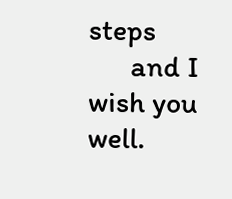steps
      and I wish you well.